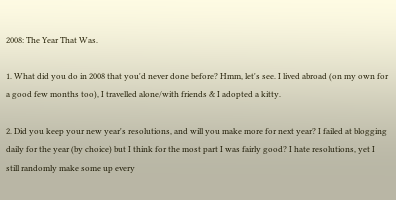2008: The Year That Was.

1. What did you do in 2008 that you'd never done before? Hmm, let's see. I lived abroad (on my own for a good few months too), I travelled alone/with friends & I adopted a kitty.

2. Did you keep your new year's resolutions, and will you make more for next year? I failed at blogging daily for the year (by choice) but I think for the most part I was fairly good? I hate resolutions, yet I still randomly make some up every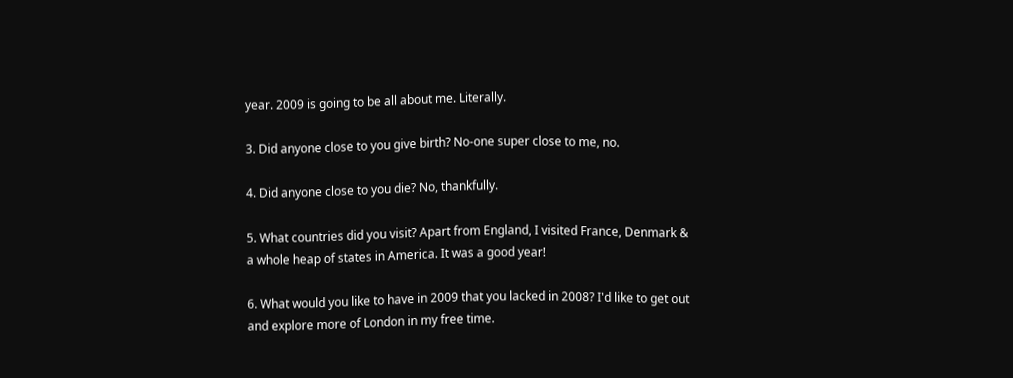year. 2009 is going to be all about me. Literally.

3. Did anyone close to you give birth? No-one super close to me, no.

4. Did anyone close to you die? No, thankfully.

5. What countries did you visit? Apart from England, I visited France, Denmark & a whole heap of states in America. It was a good year!

6. What would you like to have in 2009 that you lacked in 2008? I'd like to get out and explore more of London in my free time.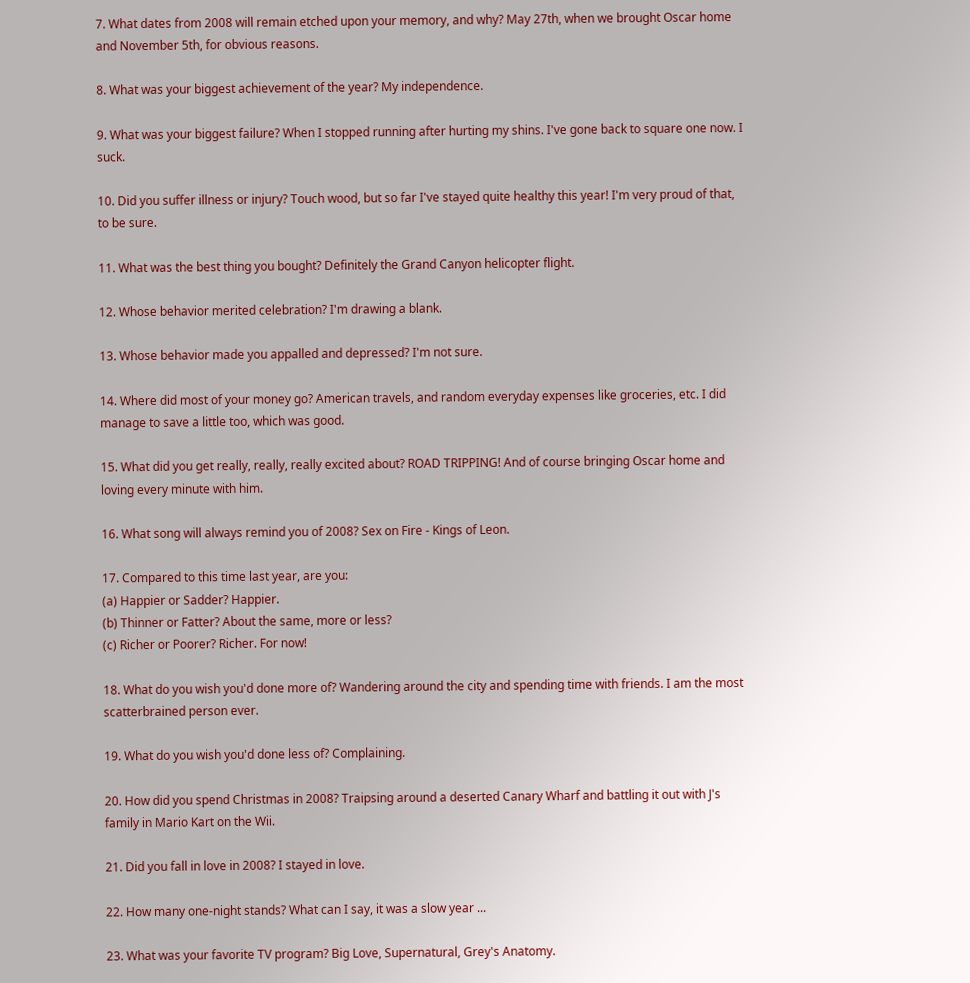7. What dates from 2008 will remain etched upon your memory, and why? May 27th, when we brought Oscar home and November 5th, for obvious reasons.

8. What was your biggest achievement of the year? My independence.

9. What was your biggest failure? When I stopped running after hurting my shins. I've gone back to square one now. I suck.

10. Did you suffer illness or injury? Touch wood, but so far I've stayed quite healthy this year! I'm very proud of that, to be sure.

11. What was the best thing you bought? Definitely the Grand Canyon helicopter flight.

12. Whose behavior merited celebration? I'm drawing a blank.

13. Whose behavior made you appalled and depressed? I'm not sure.

14. Where did most of your money go? American travels, and random everyday expenses like groceries, etc. I did manage to save a little too, which was good.

15. What did you get really, really, really excited about? ROAD TRIPPING! And of course bringing Oscar home and loving every minute with him.

16. What song will always remind you of 2008? Sex on Fire - Kings of Leon.

17. Compared to this time last year, are you:
(a) Happier or Sadder? Happier.
(b) Thinner or Fatter? About the same, more or less?
(c) Richer or Poorer? Richer. For now!

18. What do you wish you'd done more of? Wandering around the city and spending time with friends. I am the most scatterbrained person ever.

19. What do you wish you'd done less of? Complaining.

20. How did you spend Christmas in 2008? Traipsing around a deserted Canary Wharf and battling it out with J's family in Mario Kart on the Wii.

21. Did you fall in love in 2008? I stayed in love.

22. How many one-night stands? What can I say, it was a slow year ...

23. What was your favorite TV program? Big Love, Supernatural, Grey's Anatomy.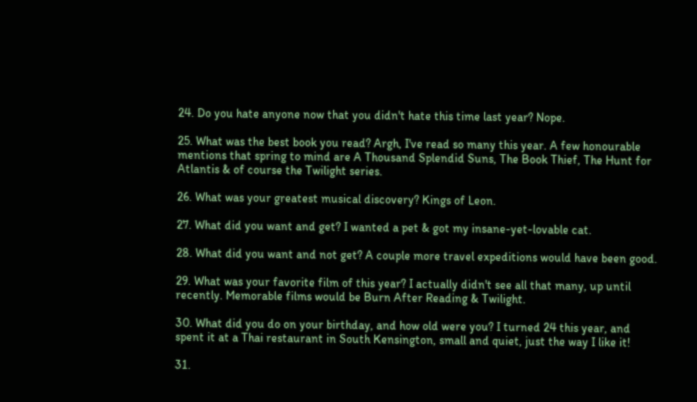24. Do you hate anyone now that you didn't hate this time last year? Nope.

25. What was the best book you read? Argh, I've read so many this year. A few honourable mentions that spring to mind are A Thousand Splendid Suns, The Book Thief, The Hunt for Atlantis & of course the Twilight series.

26. What was your greatest musical discovery? Kings of Leon.

27. What did you want and get? I wanted a pet & got my insane-yet-lovable cat.

28. What did you want and not get? A couple more travel expeditions would have been good.

29. What was your favorite film of this year? I actually didn't see all that many, up until recently. Memorable films would be Burn After Reading & Twilight.

30. What did you do on your birthday, and how old were you? I turned 24 this year, and spent it at a Thai restaurant in South Kensington, small and quiet, just the way I like it!

31.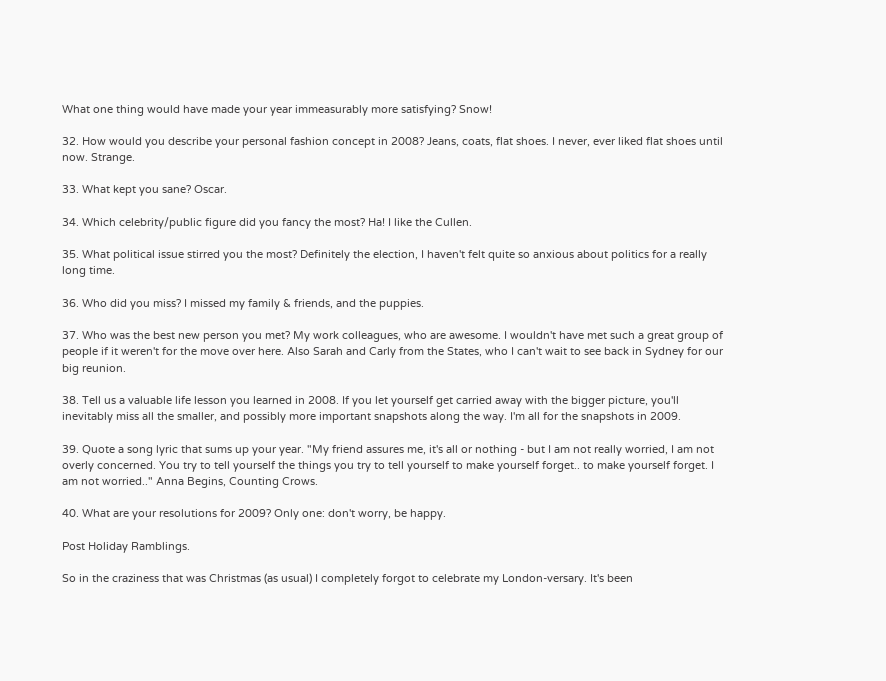What one thing would have made your year immeasurably more satisfying? Snow!

32. How would you describe your personal fashion concept in 2008? Jeans, coats, flat shoes. I never, ever liked flat shoes until now. Strange.

33. What kept you sane? Oscar.

34. Which celebrity/public figure did you fancy the most? Ha! I like the Cullen.

35. What political issue stirred you the most? Definitely the election, I haven't felt quite so anxious about politics for a really long time.

36. Who did you miss? I missed my family & friends, and the puppies.

37. Who was the best new person you met? My work colleagues, who are awesome. I wouldn't have met such a great group of people if it weren't for the move over here. Also Sarah and Carly from the States, who I can't wait to see back in Sydney for our big reunion.

38. Tell us a valuable life lesson you learned in 2008. If you let yourself get carried away with the bigger picture, you'll inevitably miss all the smaller, and possibly more important snapshots along the way. I'm all for the snapshots in 2009.

39. Quote a song lyric that sums up your year. "My friend assures me, it's all or nothing - but I am not really worried, I am not overly concerned. You try to tell yourself the things you try to tell yourself to make yourself forget.. to make yourself forget. I am not worried.." Anna Begins, Counting Crows.

40. What are your resolutions for 2009? Only one: don't worry, be happy.

Post Holiday Ramblings.

So in the craziness that was Christmas (as usual) I completely forgot to celebrate my London-versary. It's been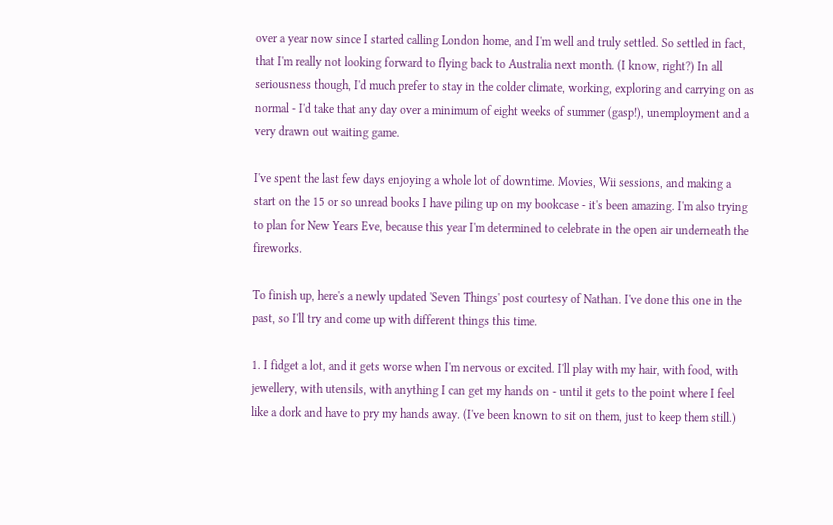over a year now since I started calling London home, and I'm well and truly settled. So settled in fact, that I'm really not looking forward to flying back to Australia next month. (I know, right?) In all seriousness though, I'd much prefer to stay in the colder climate, working, exploring and carrying on as normal - I'd take that any day over a minimum of eight weeks of summer (gasp!), unemployment and a very drawn out waiting game.

I've spent the last few days enjoying a whole lot of downtime. Movies, Wii sessions, and making a start on the 15 or so unread books I have piling up on my bookcase - it's been amazing. I'm also trying to plan for New Years Eve, because this year I'm determined to celebrate in the open air underneath the fireworks.

To finish up, here's a newly updated 'Seven Things' post courtesy of Nathan. I've done this one in the past, so I'll try and come up with different things this time.

1. I fidget a lot, and it gets worse when I'm nervous or excited. I'll play with my hair, with food, with jewellery, with utensils, with anything I can get my hands on - until it gets to the point where I feel like a dork and have to pry my hands away. (I've been known to sit on them, just to keep them still.)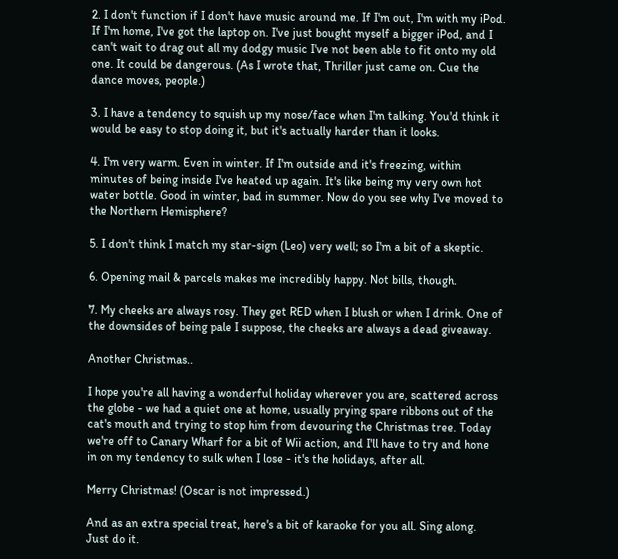2. I don't function if I don't have music around me. If I'm out, I'm with my iPod. If I'm home, I've got the laptop on. I've just bought myself a bigger iPod, and I can't wait to drag out all my dodgy music I've not been able to fit onto my old one. It could be dangerous. (As I wrote that, Thriller just came on. Cue the dance moves, people.)

3. I have a tendency to squish up my nose/face when I'm talking. You'd think it would be easy to stop doing it, but it's actually harder than it looks.

4. I'm very warm. Even in winter. If I'm outside and it's freezing, within minutes of being inside I've heated up again. It's like being my very own hot water bottle. Good in winter, bad in summer. Now do you see why I've moved to the Northern Hemisphere?

5. I don't think I match my star-sign (Leo) very well; so I'm a bit of a skeptic.

6. Opening mail & parcels makes me incredibly happy. Not bills, though.

7. My cheeks are always rosy. They get RED when I blush or when I drink. One of the downsides of being pale I suppose, the cheeks are always a dead giveaway.

Another Christmas..

I hope you're all having a wonderful holiday wherever you are, scattered across the globe - we had a quiet one at home, usually prying spare ribbons out of the cat's mouth and trying to stop him from devouring the Christmas tree. Today we're off to Canary Wharf for a bit of Wii action, and I'll have to try and hone in on my tendency to sulk when I lose - it's the holidays, after all.

Merry Christmas! (Oscar is not impressed.)

And as an extra special treat, here's a bit of karaoke for you all. Sing along. Just do it.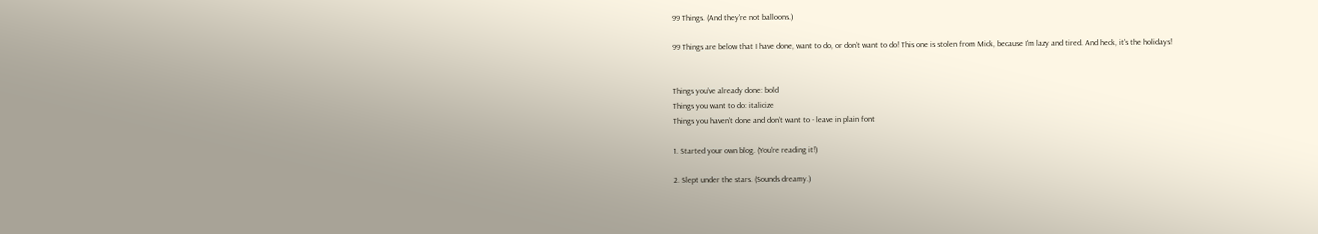99 Things. (And they're not balloons.)

99 Things are below that I have done, want to do, or don’t want to do! This one is stolen from Mick, because I'm lazy and tired. And heck, it's the holidays!


Things you’ve already done: bold
Things you want to do: italicize
Things you haven’t done and don’t want to - leave in plain font

1. Started your own blog. (You're reading it!)

2. Slept under the stars. (Sounds dreamy.)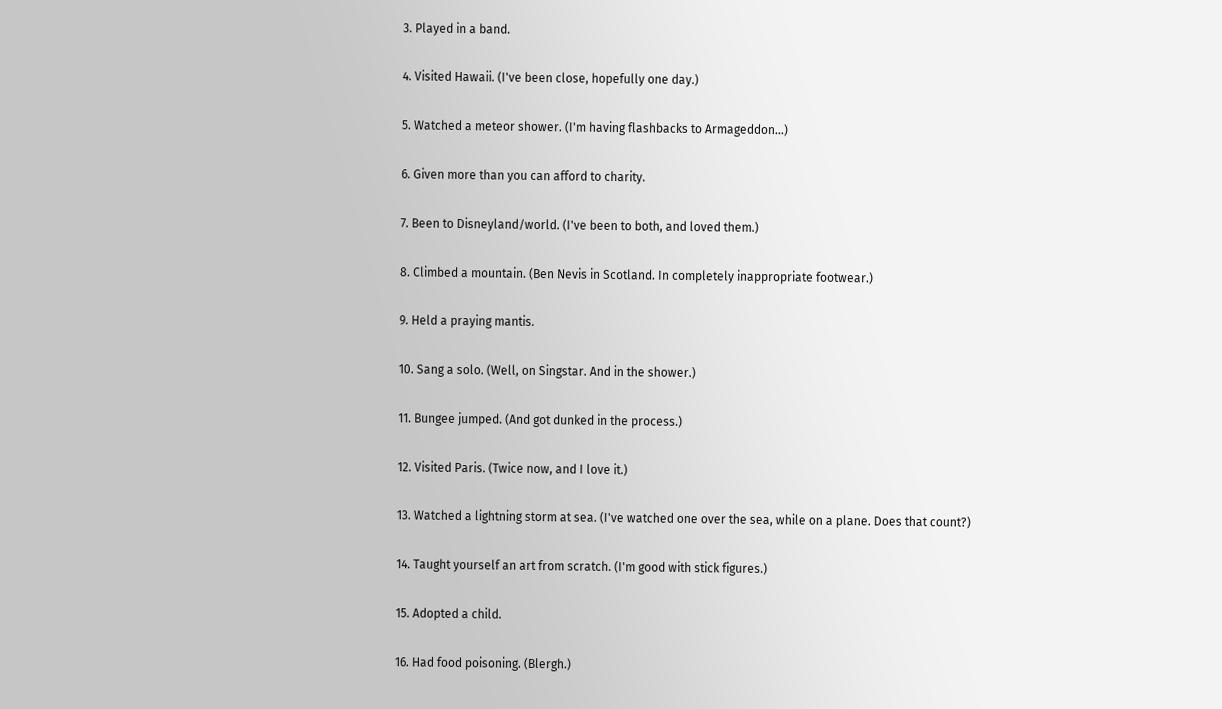3. Played in a band.

4. Visited Hawaii. (I've been close, hopefully one day.)

5. Watched a meteor shower. (I'm having flashbacks to Armageddon...)

6. Given more than you can afford to charity.

7. Been to Disneyland/world. (I've been to both, and loved them.)

8. Climbed a mountain. (Ben Nevis in Scotland. In completely inappropriate footwear.)

9. Held a praying mantis.

10. Sang a solo. (Well, on Singstar. And in the shower.)

11. Bungee jumped. (And got dunked in the process.)

12. Visited Paris. (Twice now, and I love it.)

13. Watched a lightning storm at sea. (I've watched one over the sea, while on a plane. Does that count?)

14. Taught yourself an art from scratch. (I'm good with stick figures.)

15. Adopted a child.

16. Had food poisoning. (Blergh.)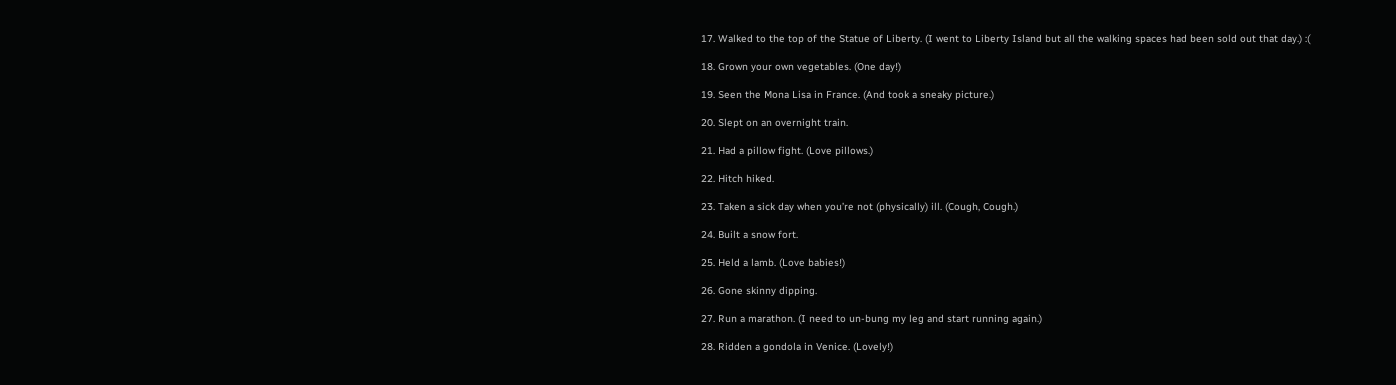17. Walked to the top of the Statue of Liberty. (I went to Liberty Island but all the walking spaces had been sold out that day.) :(

18. Grown your own vegetables. (One day!)

19. Seen the Mona Lisa in France. (And took a sneaky picture.)

20. Slept on an overnight train.

21. Had a pillow fight. (Love pillows.)

22. Hitch hiked.

23. Taken a sick day when you’re not (physically) ill. (Cough, Cough.)

24. Built a snow fort.

25. Held a lamb. (Love babies!)

26. Gone skinny dipping.

27. Run a marathon. (I need to un-bung my leg and start running again.)

28. Ridden a gondola in Venice. (Lovely!)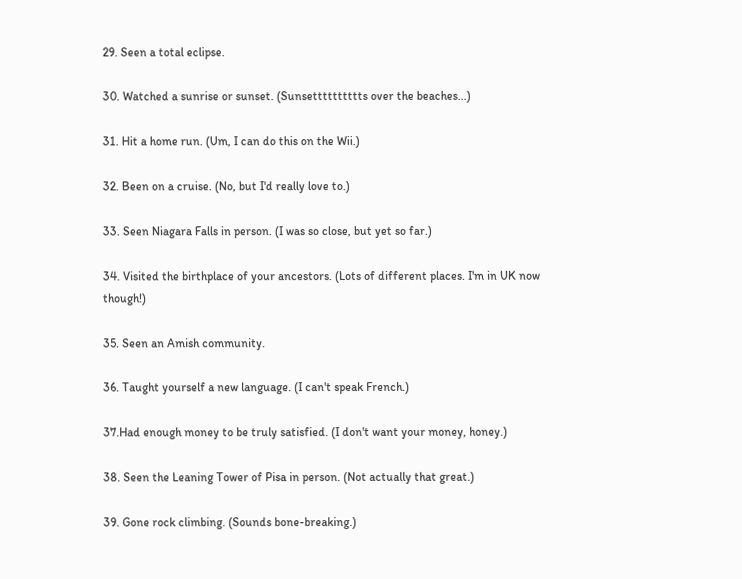29. Seen a total eclipse.

30. Watched a sunrise or sunset. (Sunsetttttttttts over the beaches...)

31. Hit a home run. (Um, I can do this on the Wii.)

32. Been on a cruise. (No, but I'd really love to.)

33. Seen Niagara Falls in person. (I was so close, but yet so far.)

34. Visited the birthplace of your ancestors. (Lots of different places. I'm in UK now though!)

35. Seen an Amish community.

36. Taught yourself a new language. (I can't speak French.)

37.Had enough money to be truly satisfied. (I don't want your money, honey.)

38. Seen the Leaning Tower of Pisa in person. (Not actually that great.)

39. Gone rock climbing. (Sounds bone-breaking.)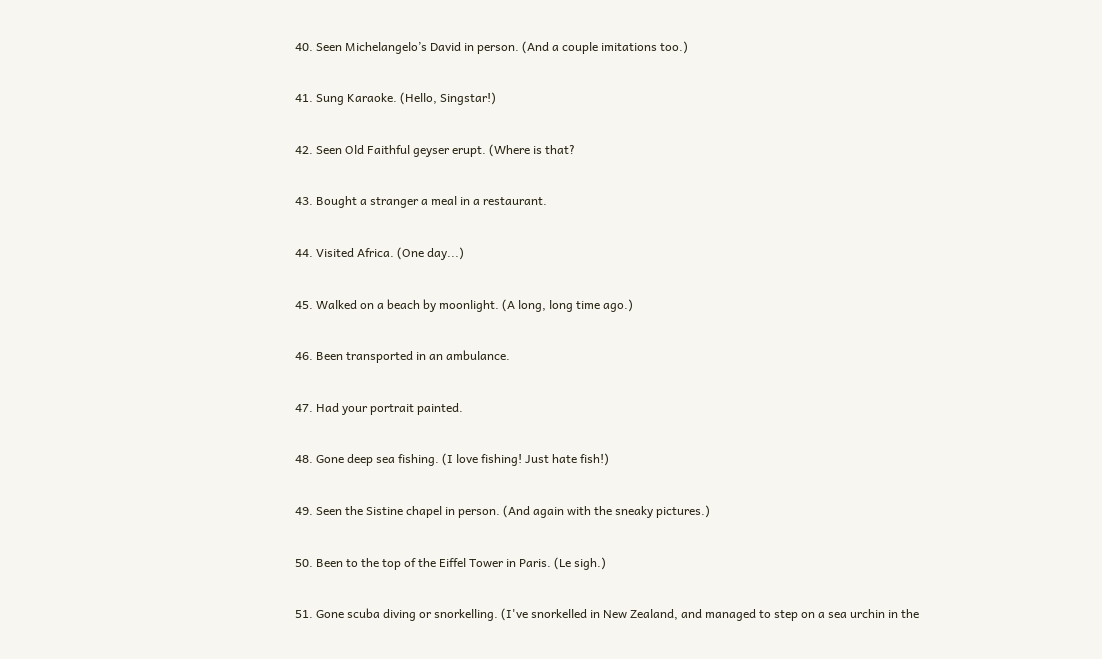40. Seen Michelangelo’s David in person. (And a couple imitations too.)

41. Sung Karaoke. (Hello, Singstar!)

42. Seen Old Faithful geyser erupt. (Where is that?

43. Bought a stranger a meal in a restaurant.

44. Visited Africa. (One day...)

45. Walked on a beach by moonlight. (A long, long time ago.)

46. Been transported in an ambulance.

47. Had your portrait painted.

48. Gone deep sea fishing. (I love fishing! Just hate fish!)

49. Seen the Sistine chapel in person. (And again with the sneaky pictures.)

50. Been to the top of the Eiffel Tower in Paris. (Le sigh.)

51. Gone scuba diving or snorkelling. (I've snorkelled in New Zealand, and managed to step on a sea urchin in the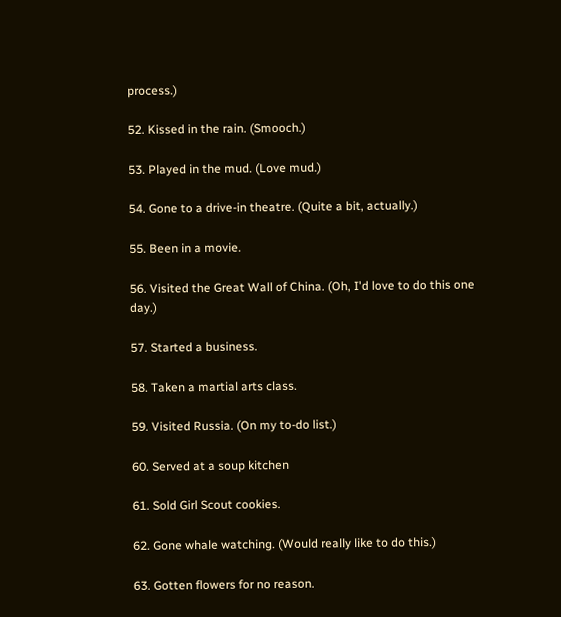process.)

52. Kissed in the rain. (Smooch.)

53. Played in the mud. (Love mud.)

54. Gone to a drive-in theatre. (Quite a bit, actually.)

55. Been in a movie.

56. Visited the Great Wall of China. (Oh, I'd love to do this one day.)

57. Started a business.

58. Taken a martial arts class.

59. Visited Russia. (On my to-do list.)

60. Served at a soup kitchen

61. Sold Girl Scout cookies.

62. Gone whale watching. (Would really like to do this.)

63. Gotten flowers for no reason.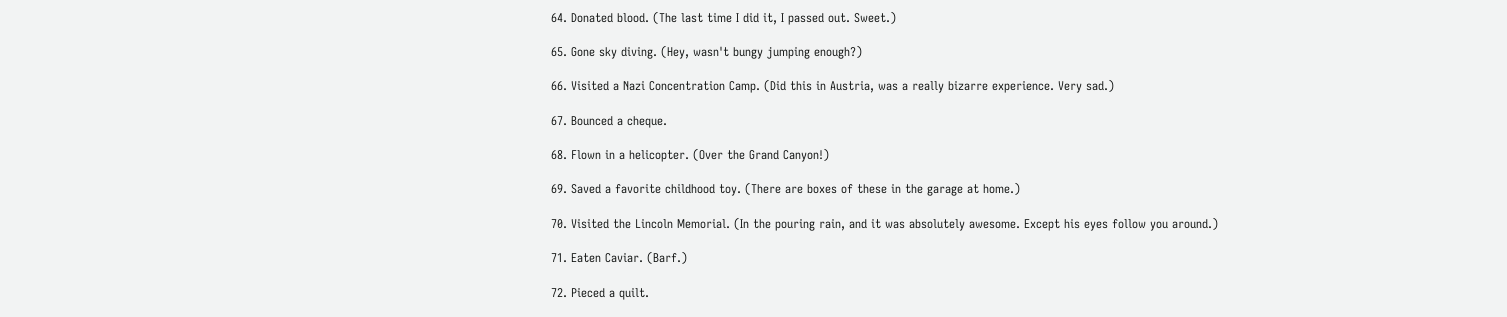64. Donated blood. (The last time I did it, I passed out. Sweet.)

65. Gone sky diving. (Hey, wasn't bungy jumping enough?)

66. Visited a Nazi Concentration Camp. (Did this in Austria, was a really bizarre experience. Very sad.)

67. Bounced a cheque.

68. Flown in a helicopter. (Over the Grand Canyon!)

69. Saved a favorite childhood toy. (There are boxes of these in the garage at home.)

70. Visited the Lincoln Memorial. (In the pouring rain, and it was absolutely awesome. Except his eyes follow you around.)

71. Eaten Caviar. (Barf.)

72. Pieced a quilt.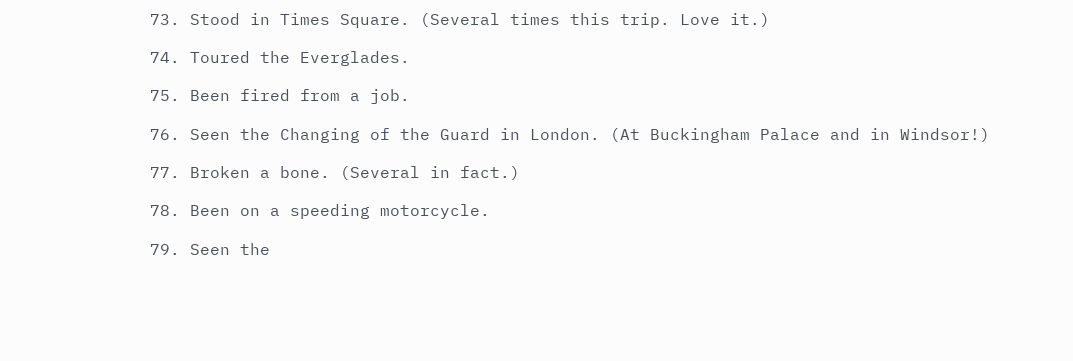73. Stood in Times Square. (Several times this trip. Love it.)

74. Toured the Everglades.

75. Been fired from a job.

76. Seen the Changing of the Guard in London. (At Buckingham Palace and in Windsor!)

77. Broken a bone. (Several in fact.)

78. Been on a speeding motorcycle.

79. Seen the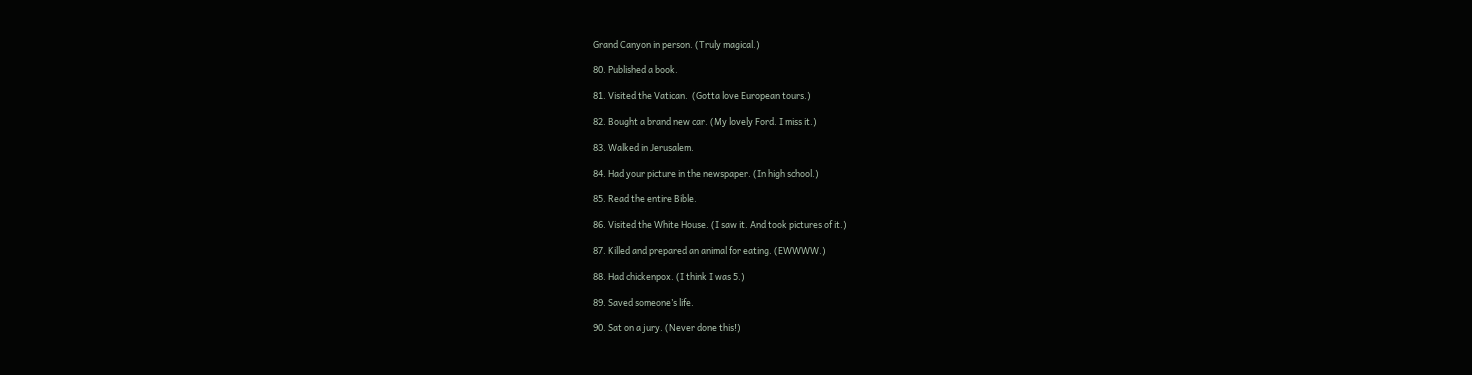Grand Canyon in person. (Truly magical.)

80. Published a book.

81. Visited the Vatican.  (Gotta love European tours.)

82. Bought a brand new car. (My lovely Ford. I miss it.)

83. Walked in Jerusalem.

84. Had your picture in the newspaper. (In high school.)

85. Read the entire Bible.

86. Visited the White House. (I saw it. And took pictures of it.)

87. Killed and prepared an animal for eating. (EWWWW.)

88. Had chickenpox. (I think I was 5.)

89. Saved someone’s life.

90. Sat on a jury. (Never done this!)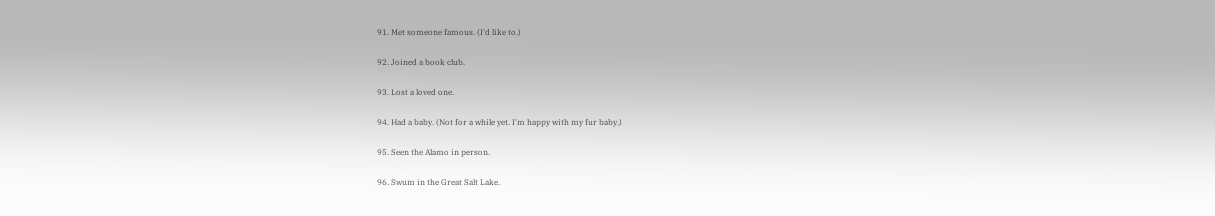91. Met someone famous. (I'd like to.)

92. Joined a book club.

93. Lost a loved one.

94. Had a baby. (Not for a while yet. I'm happy with my fur baby.)

95. Seen the Alamo in person.

96. Swum in the Great Salt Lake.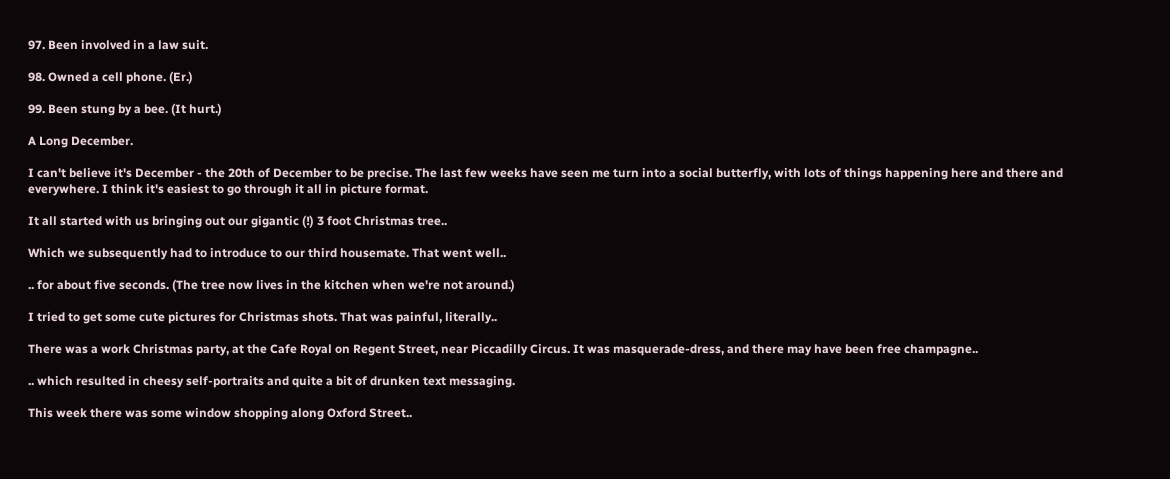97. Been involved in a law suit.

98. Owned a cell phone. (Er.)

99. Been stung by a bee. (It hurt.)

A Long December.

I can't believe it's December - the 20th of December to be precise. The last few weeks have seen me turn into a social butterfly, with lots of things happening here and there and everywhere. I think it's easiest to go through it all in picture format.

It all started with us bringing out our gigantic (!) 3 foot Christmas tree..

Which we subsequently had to introduce to our third housemate. That went well..

.. for about five seconds. (The tree now lives in the kitchen when we're not around.)

I tried to get some cute pictures for Christmas shots. That was painful, literally..

There was a work Christmas party, at the Cafe Royal on Regent Street, near Piccadilly Circus. It was masquerade-dress, and there may have been free champagne..

.. which resulted in cheesy self-portraits and quite a bit of drunken text messaging.

This week there was some window shopping along Oxford Street..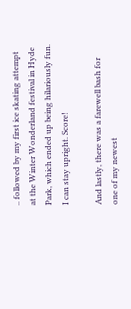.. followed by my first ice skating attempt at the Winter Wonderland festival in Hyde Park, which ended up being hilariously fun. I can stay upright. Score!

And lastly, there was a farewell bash for one of my newest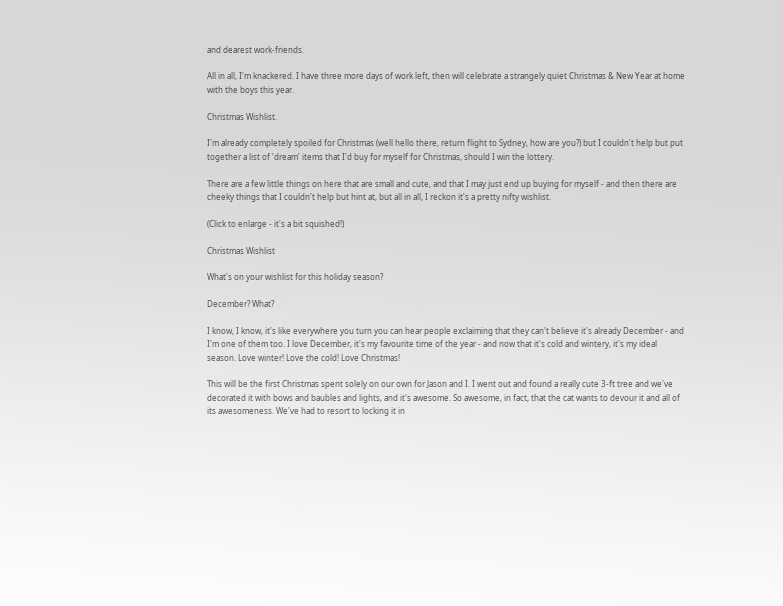and dearest work-friends.

All in all, I'm knackered. I have three more days of work left, then will celebrate a strangely quiet Christmas & New Year at home with the boys this year.

Christmas Wishlist.

I'm already completely spoiled for Christmas (well hello there, return flight to Sydney, how are you?) but I couldn't help but put together a list of 'dream' items that I'd buy for myself for Christmas, should I win the lottery.

There are a few little things on here that are small and cute, and that I may just end up buying for myself - and then there are cheeky things that I couldn't help but hint at, but all in all, I reckon it's a pretty nifty wishlist.

(Click to enlarge - it's a bit squished!)

Christmas Wishlist

What's on your wishlist for this holiday season?

December? What?

I know, I know, it's like everywhere you turn you can hear people exclaiming that they can't believe it's already December - and I'm one of them too. I love December, it's my favourite time of the year - and now that it's cold and wintery, it's my ideal season. Love winter! Love the cold! Love Christmas!

This will be the first Christmas spent solely on our own for Jason and I. I went out and found a really cute 3-ft tree and we've decorated it with bows and baubles and lights, and it's awesome. So awesome, in fact, that the cat wants to devour it and all of its awesomeness. We've had to resort to locking it in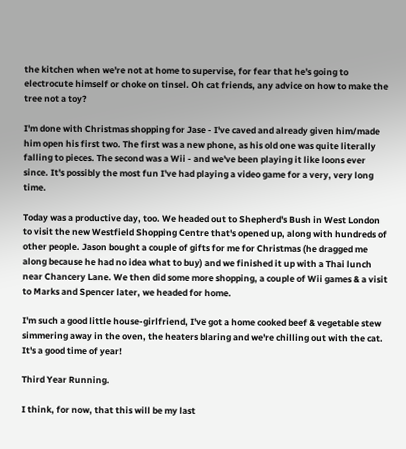the kitchen when we're not at home to supervise, for fear that he's going to electrocute himself or choke on tinsel. Oh cat friends, any advice on how to make the tree not a toy?

I'm done with Christmas shopping for Jase - I've caved and already given him/made him open his first two. The first was a new phone, as his old one was quite literally falling to pieces. The second was a Wii - and we've been playing it like loons ever since. It's possibly the most fun I've had playing a video game for a very, very long time.

Today was a productive day, too. We headed out to Shepherd's Bush in West London to visit the new Westfield Shopping Centre that's opened up, along with hundreds of other people. Jason bought a couple of gifts for me for Christmas (he dragged me along because he had no idea what to buy) and we finished it up with a Thai lunch near Chancery Lane. We then did some more shopping, a couple of Wii games & a visit to Marks and Spencer later, we headed for home.

I'm such a good little house-girlfriend, I've got a home cooked beef & vegetable stew simmering away in the oven, the heaters blaring and we're chilling out with the cat. It's a good time of year!

Third Year Running.

I think, for now, that this will be my last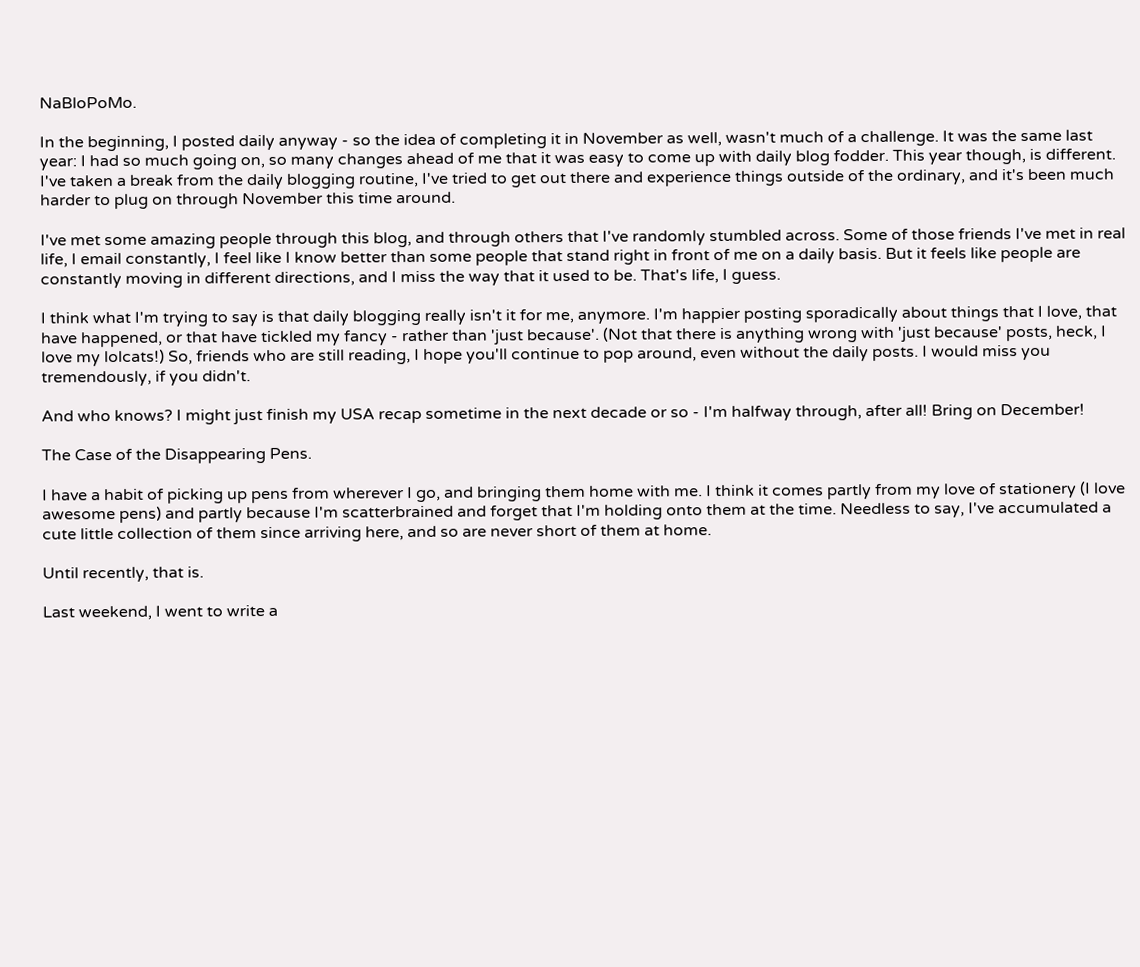NaBloPoMo.

In the beginning, I posted daily anyway - so the idea of completing it in November as well, wasn't much of a challenge. It was the same last year: I had so much going on, so many changes ahead of me that it was easy to come up with daily blog fodder. This year though, is different. I've taken a break from the daily blogging routine, I've tried to get out there and experience things outside of the ordinary, and it's been much harder to plug on through November this time around.

I've met some amazing people through this blog, and through others that I've randomly stumbled across. Some of those friends I've met in real life, I email constantly, I feel like I know better than some people that stand right in front of me on a daily basis. But it feels like people are constantly moving in different directions, and I miss the way that it used to be. That's life, I guess.

I think what I'm trying to say is that daily blogging really isn't it for me, anymore. I'm happier posting sporadically about things that I love, that have happened, or that have tickled my fancy - rather than 'just because'. (Not that there is anything wrong with 'just because' posts, heck, I love my lolcats!) So, friends who are still reading, I hope you'll continue to pop around, even without the daily posts. I would miss you tremendously, if you didn't.

And who knows? I might just finish my USA recap sometime in the next decade or so - I'm halfway through, after all! Bring on December!

The Case of the Disappearing Pens.

I have a habit of picking up pens from wherever I go, and bringing them home with me. I think it comes partly from my love of stationery (I love awesome pens) and partly because I'm scatterbrained and forget that I'm holding onto them at the time. Needless to say, I've accumulated a cute little collection of them since arriving here, and so are never short of them at home.

Until recently, that is.

Last weekend, I went to write a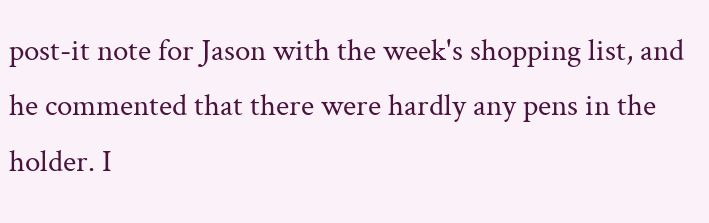post-it note for Jason with the week's shopping list, and he commented that there were hardly any pens in the holder. I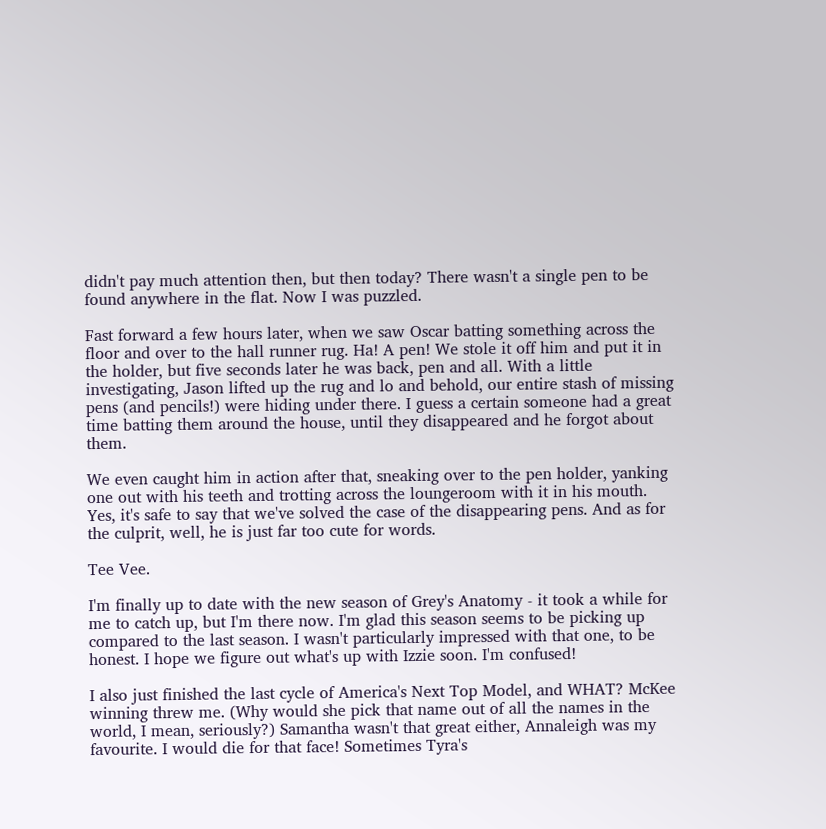didn't pay much attention then, but then today? There wasn't a single pen to be found anywhere in the flat. Now I was puzzled.

Fast forward a few hours later, when we saw Oscar batting something across the floor and over to the hall runner rug. Ha! A pen! We stole it off him and put it in the holder, but five seconds later he was back, pen and all. With a little investigating, Jason lifted up the rug and lo and behold, our entire stash of missing pens (and pencils!) were hiding under there. I guess a certain someone had a great time batting them around the house, until they disappeared and he forgot about them.

We even caught him in action after that, sneaking over to the pen holder, yanking one out with his teeth and trotting across the loungeroom with it in his mouth. Yes, it's safe to say that we've solved the case of the disappearing pens. And as for the culprit, well, he is just far too cute for words.

Tee Vee.

I'm finally up to date with the new season of Grey's Anatomy - it took a while for me to catch up, but I'm there now. I'm glad this season seems to be picking up compared to the last season. I wasn't particularly impressed with that one, to be honest. I hope we figure out what's up with Izzie soon. I'm confused!

I also just finished the last cycle of America's Next Top Model, and WHAT? McKee winning threw me. (Why would she pick that name out of all the names in the world, I mean, seriously?) Samantha wasn't that great either, Annaleigh was my favourite. I would die for that face! Sometimes Tyra's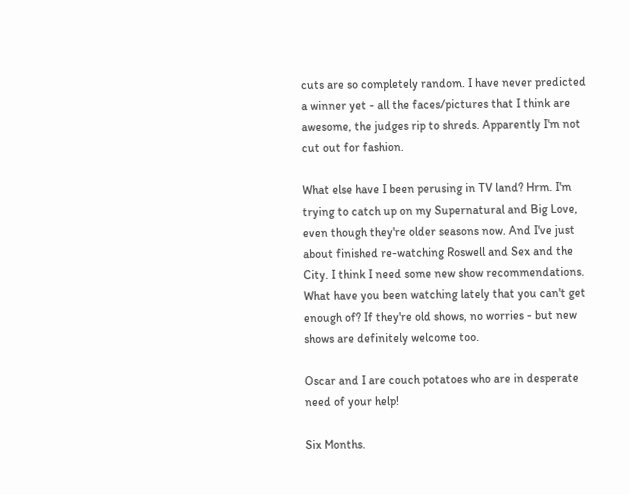cuts are so completely random. I have never predicted a winner yet - all the faces/pictures that I think are awesome, the judges rip to shreds. Apparently I'm not cut out for fashion.

What else have I been perusing in TV land? Hrm. I'm trying to catch up on my Supernatural and Big Love, even though they're older seasons now. And I've just about finished re-watching Roswell and Sex and the City. I think I need some new show recommendations. What have you been watching lately that you can't get enough of? If they're old shows, no worries - but new shows are definitely welcome too.

Oscar and I are couch potatoes who are in desperate need of your help!

Six Months.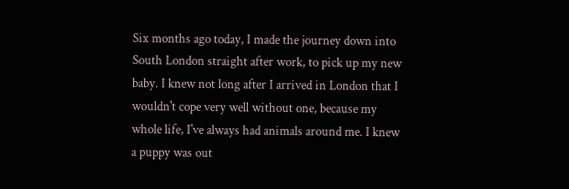Six months ago today, I made the journey down into South London straight after work, to pick up my new baby. I knew not long after I arrived in London that I wouldn't cope very well without one, because my whole life, I've always had animals around me. I knew a puppy was out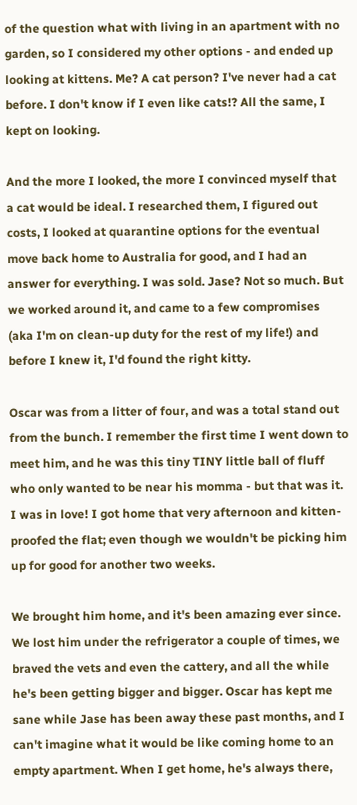of the question what with living in an apartment with no garden, so I considered my other options - and ended up looking at kittens. Me? A cat person? I've never had a cat before. I don't know if I even like cats!? All the same, I kept on looking.

And the more I looked, the more I convinced myself that a cat would be ideal. I researched them, I figured out costs, I looked at quarantine options for the eventual move back home to Australia for good, and I had an answer for everything. I was sold. Jase? Not so much. But we worked around it, and came to a few compromises (aka I'm on clean-up duty for the rest of my life!) and before I knew it, I'd found the right kitty.

Oscar was from a litter of four, and was a total stand out from the bunch. I remember the first time I went down to meet him, and he was this tiny TINY little ball of fluff who only wanted to be near his momma - but that was it. I was in love! I got home that very afternoon and kitten-proofed the flat; even though we wouldn't be picking him up for good for another two weeks.

We brought him home, and it's been amazing ever since. We lost him under the refrigerator a couple of times, we braved the vets and even the cattery, and all the while he's been getting bigger and bigger. Oscar has kept me sane while Jase has been away these past months, and I can't imagine what it would be like coming home to an empty apartment. When I get home, he's always there,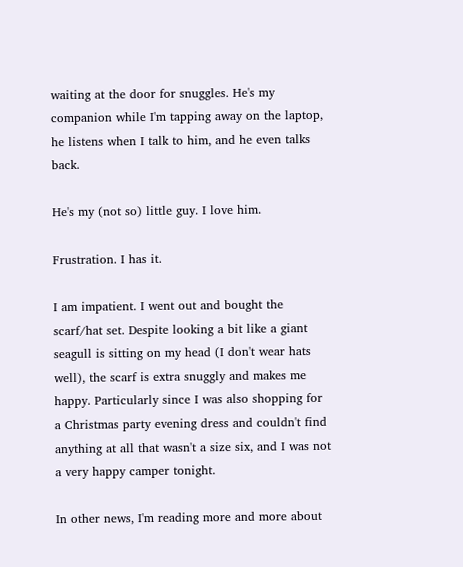waiting at the door for snuggles. He's my companion while I'm tapping away on the laptop, he listens when I talk to him, and he even talks back.

He's my (not so) little guy. I love him.

Frustration. I has it.

I am impatient. I went out and bought the scarf/hat set. Despite looking a bit like a giant seagull is sitting on my head (I don't wear hats well), the scarf is extra snuggly and makes me happy. Particularly since I was also shopping for a Christmas party evening dress and couldn't find anything at all that wasn't a size six, and I was not a very happy camper tonight.

In other news, I'm reading more and more about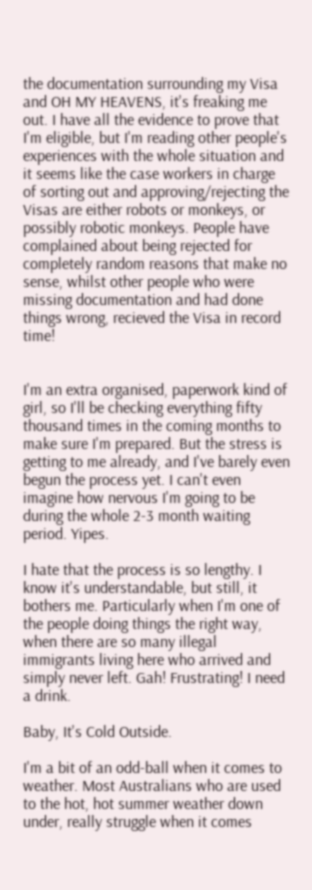the documentation surrounding my Visa and OH MY HEAVENS, it's freaking me out. I have all the evidence to prove that I'm eligible, but I'm reading other people's experiences with the whole situation and it seems like the case workers in charge of sorting out and approving/rejecting the Visas are either robots or monkeys, or possibly robotic monkeys. People have complained about being rejected for completely random reasons that make no sense, whilst other people who were missing documentation and had done things wrong, recieved the Visa in record time!


I'm an extra organised, paperwork kind of girl, so I'll be checking everything fifty thousand times in the coming months to make sure I'm prepared. But the stress is getting to me already, and I've barely even begun the process yet. I can't even imagine how nervous I'm going to be during the whole 2-3 month waiting period. Yipes.

I hate that the process is so lengthy. I know it's understandable, but still, it bothers me. Particularly when I'm one of the people doing things the right way, when there are so many illegal immigrants living here who arrived and simply never left. Gah! Frustrating! I need a drink.

Baby, It's Cold Outside.

I'm a bit of an odd-ball when it comes to weather. Most Australians who are used to the hot, hot summer weather down under, really struggle when it comes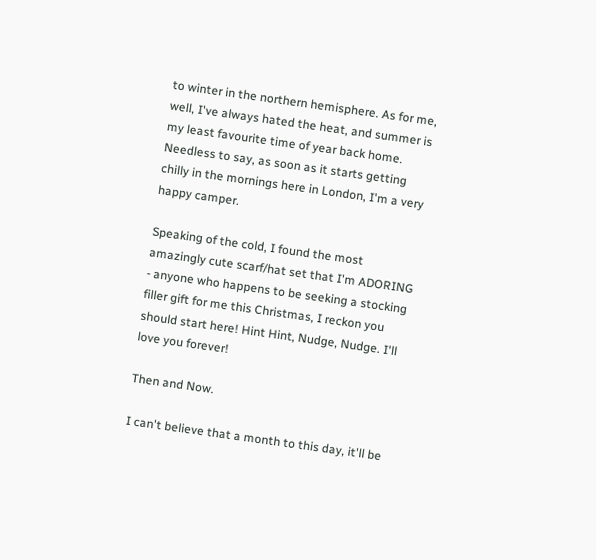to winter in the northern hemisphere. As for me, well, I've always hated the heat, and summer is my least favourite time of year back home. Needless to say, as soon as it starts getting chilly in the mornings here in London, I'm a very happy camper.

Speaking of the cold, I found the most amazingly cute scarf/hat set that I'm ADORING - anyone who happens to be seeking a stocking filler gift for me this Christmas, I reckon you should start here! Hint Hint, Nudge, Nudge. I'll love you forever!

Then and Now.

I can't believe that a month to this day, it'll be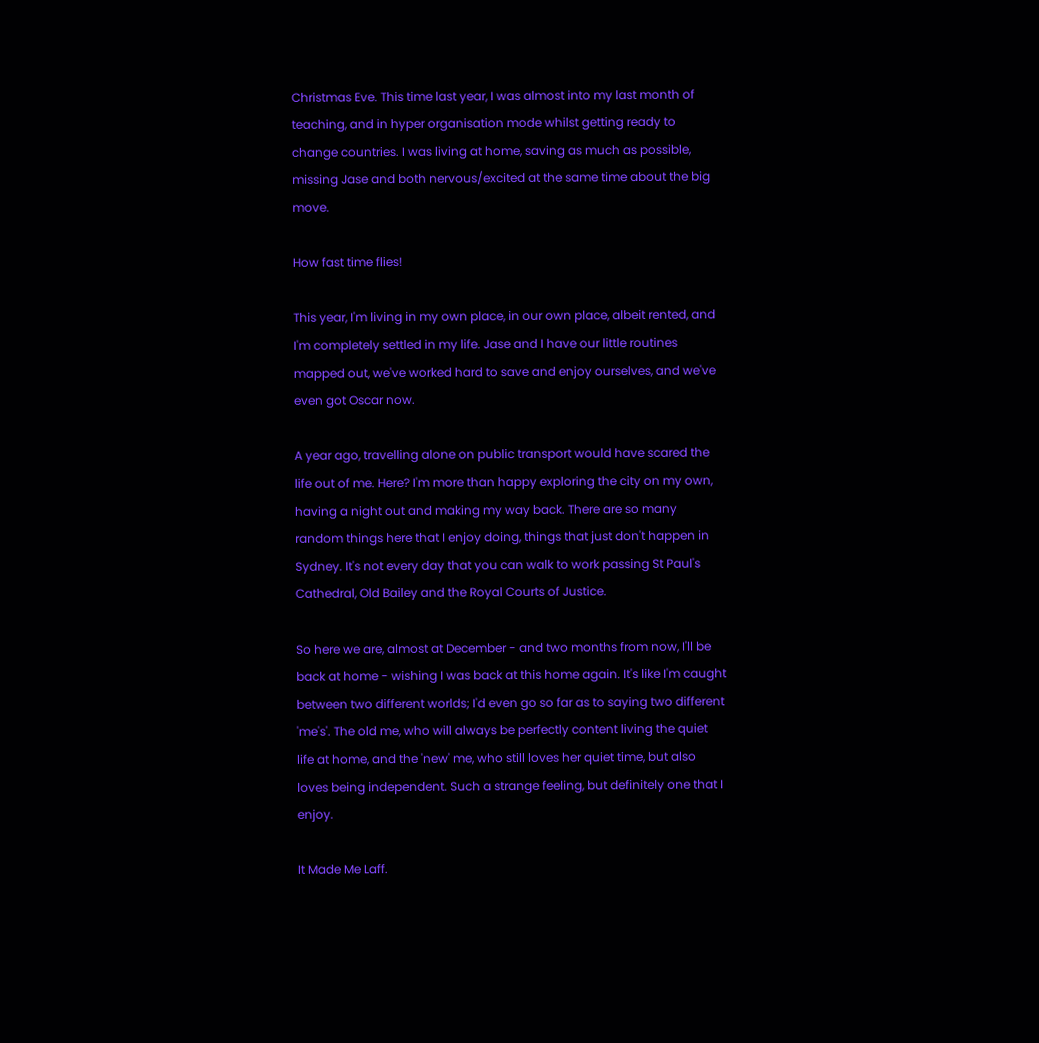Christmas Eve. This time last year, I was almost into my last month of teaching, and in hyper organisation mode whilst getting ready to change countries. I was living at home, saving as much as possible, missing Jase and both nervous/excited at the same time about the big move.

How fast time flies!

This year, I'm living in my own place, in our own place, albeit rented, and I'm completely settled in my life. Jase and I have our little routines mapped out, we've worked hard to save and enjoy ourselves, and we've even got Oscar now.

A year ago, travelling alone on public transport would have scared the life out of me. Here? I'm more than happy exploring the city on my own, having a night out and making my way back. There are so many random things here that I enjoy doing, things that just don't happen in Sydney. It's not every day that you can walk to work passing St Paul's Cathedral, Old Bailey and the Royal Courts of Justice.

So here we are, almost at December - and two months from now, I'll be back at home - wishing I was back at this home again. It's like I'm caught between two different worlds; I'd even go so far as to saying two different 'me's'. The old me, who will always be perfectly content living the quiet life at home, and the 'new' me, who still loves her quiet time, but also loves being independent. Such a strange feeling, but definitely one that I enjoy.

It Made Me Laff.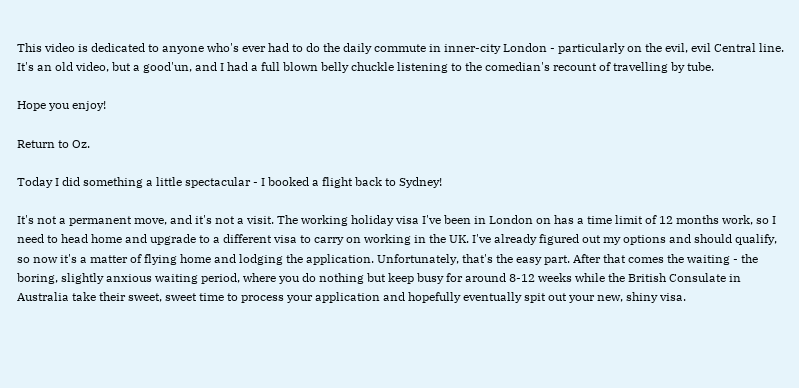This video is dedicated to anyone who's ever had to do the daily commute in inner-city London - particularly on the evil, evil Central line. It's an old video, but a good'un, and I had a full blown belly chuckle listening to the comedian's recount of travelling by tube.

Hope you enjoy!

Return to Oz.

Today I did something a little spectacular - I booked a flight back to Sydney!

It's not a permanent move, and it's not a visit. The working holiday visa I've been in London on has a time limit of 12 months work, so I need to head home and upgrade to a different visa to carry on working in the UK. I've already figured out my options and should qualify, so now it's a matter of flying home and lodging the application. Unfortunately, that's the easy part. After that comes the waiting - the boring, slightly anxious waiting period, where you do nothing but keep busy for around 8-12 weeks while the British Consulate in Australia take their sweet, sweet time to process your application and hopefully eventually spit out your new, shiny visa.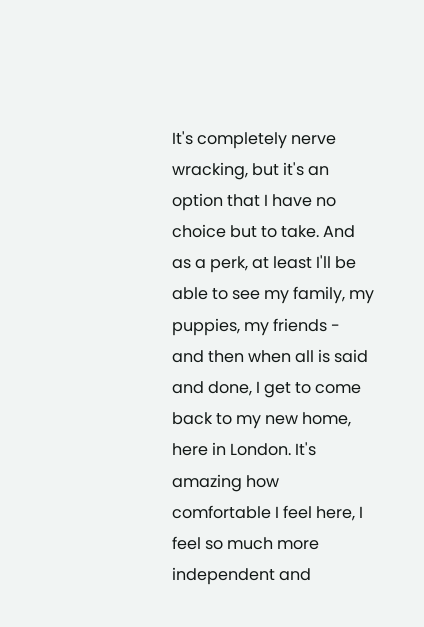It's completely nerve wracking, but it's an option that I have no choice but to take. And as a perk, at least I'll be able to see my family, my puppies, my friends - and then when all is said and done, I get to come back to my new home, here in London. It's amazing how comfortable I feel here, I feel so much more independent and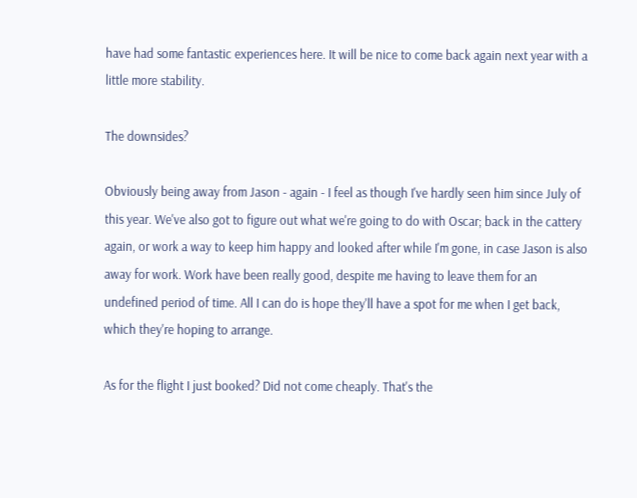have had some fantastic experiences here. It will be nice to come back again next year with a little more stability.

The downsides?

Obviously being away from Jason - again - I feel as though I've hardly seen him since July of this year. We've also got to figure out what we're going to do with Oscar; back in the cattery again, or work a way to keep him happy and looked after while I'm gone, in case Jason is also away for work. Work have been really good, despite me having to leave them for an undefined period of time. All I can do is hope they'll have a spot for me when I get back, which they're hoping to arrange.

As for the flight I just booked? Did not come cheaply. That's the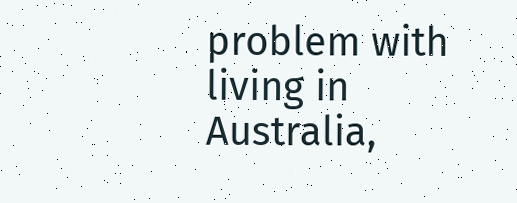problem with living in Australia,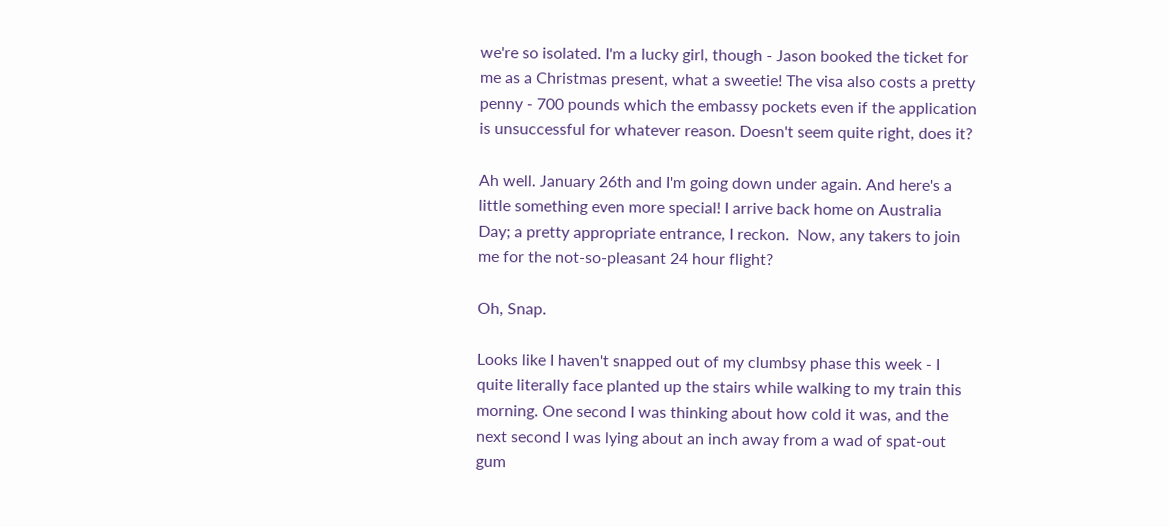we're so isolated. I'm a lucky girl, though - Jason booked the ticket for me as a Christmas present, what a sweetie! The visa also costs a pretty penny - 700 pounds which the embassy pockets even if the application is unsuccessful for whatever reason. Doesn't seem quite right, does it?

Ah well. January 26th and I'm going down under again. And here's a little something even more special! I arrive back home on Australia Day; a pretty appropriate entrance, I reckon.  Now, any takers to join me for the not-so-pleasant 24 hour flight?

Oh, Snap.

Looks like I haven't snapped out of my clumbsy phase this week - I quite literally face planted up the stairs while walking to my train this morning. One second I was thinking about how cold it was, and the next second I was lying about an inch away from a wad of spat-out gum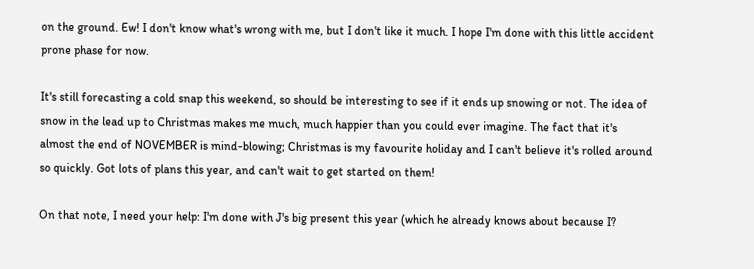on the ground. Ew! I don't know what's wrong with me, but I don't like it much. I hope I'm done with this little accident prone phase for now.

It's still forecasting a cold snap this weekend, so should be interesting to see if it ends up snowing or not. The idea of snow in the lead up to Christmas makes me much, much happier than you could ever imagine. The fact that it's almost the end of NOVEMBER is mind-blowing; Christmas is my favourite holiday and I can't believe it's rolled around so quickly. Got lots of plans this year, and can't wait to get started on them!

On that note, I need your help: I'm done with J's big present this year (which he already knows about because I?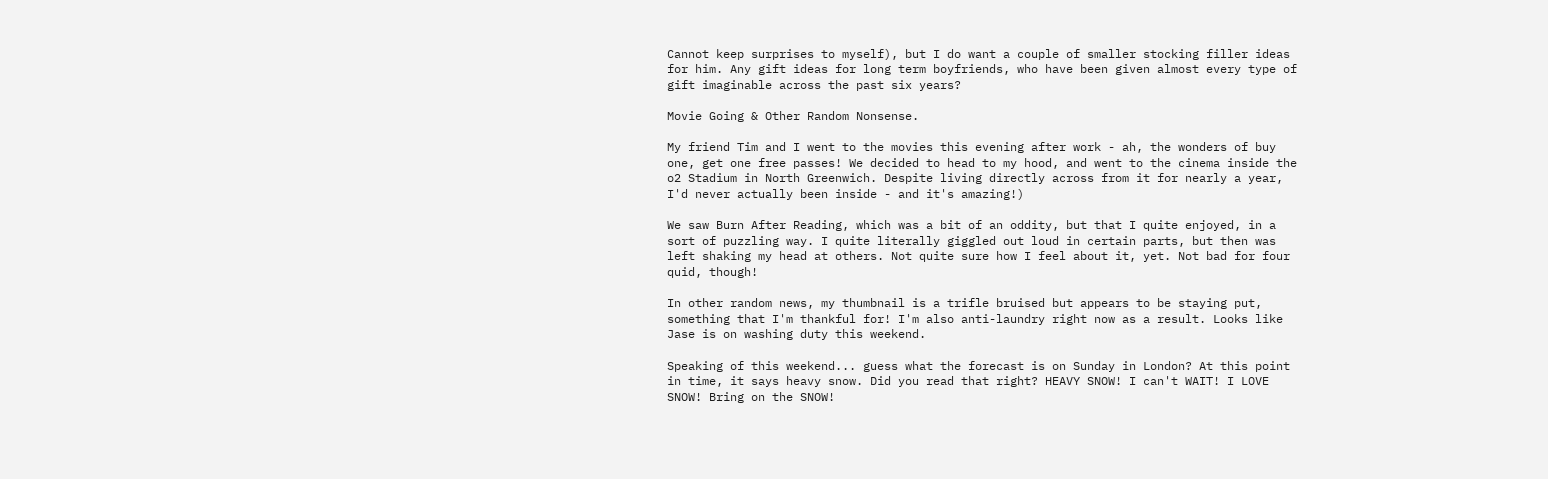Cannot keep surprises to myself), but I do want a couple of smaller stocking filler ideas for him. Any gift ideas for long term boyfriends, who have been given almost every type of gift imaginable across the past six years?

Movie Going & Other Random Nonsense.

My friend Tim and I went to the movies this evening after work - ah, the wonders of buy one, get one free passes! We decided to head to my hood, and went to the cinema inside the o2 Stadium in North Greenwich. Despite living directly across from it for nearly a year, I'd never actually been inside - and it's amazing!)

We saw Burn After Reading, which was a bit of an oddity, but that I quite enjoyed, in a sort of puzzling way. I quite literally giggled out loud in certain parts, but then was left shaking my head at others. Not quite sure how I feel about it, yet. Not bad for four quid, though!

In other random news, my thumbnail is a trifle bruised but appears to be staying put, something that I'm thankful for! I'm also anti-laundry right now as a result. Looks like Jase is on washing duty this weekend.

Speaking of this weekend... guess what the forecast is on Sunday in London? At this point in time, it says heavy snow. Did you read that right? HEAVY SNOW! I can't WAIT! I LOVE SNOW! Bring on the SNOW!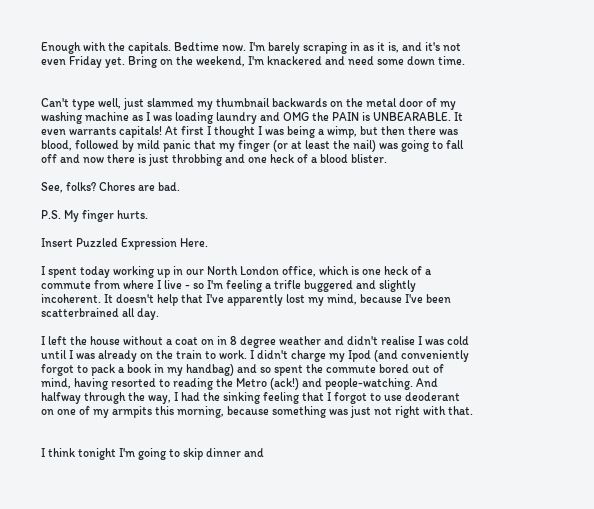Enough with the capitals. Bedtime now. I'm barely scraping in as it is, and it's not even Friday yet. Bring on the weekend, I'm knackered and need some down time.


Can't type well, just slammed my thumbnail backwards on the metal door of my washing machine as I was loading laundry and OMG the PAIN is UNBEARABLE. It even warrants capitals! At first I thought I was being a wimp, but then there was blood, followed by mild panic that my finger (or at least the nail) was going to fall off and now there is just throbbing and one heck of a blood blister.

See, folks? Chores are bad.

P.S. My finger hurts.

Insert Puzzled Expression Here.

I spent today working up in our North London office, which is one heck of a commute from where I live - so I'm feeling a trifle buggered and slightly incoherent. It doesn't help that I've apparently lost my mind, because I've been scatterbrained all day.

I left the house without a coat on in 8 degree weather and didn't realise I was cold until I was already on the train to work. I didn't charge my Ipod (and conveniently forgot to pack a book in my handbag) and so spent the commute bored out of mind, having resorted to reading the Metro (ack!) and people-watching. And halfway through the way, I had the sinking feeling that I forgot to use deoderant on one of my armpits this morning, because something was just not right with that.


I think tonight I'm going to skip dinner and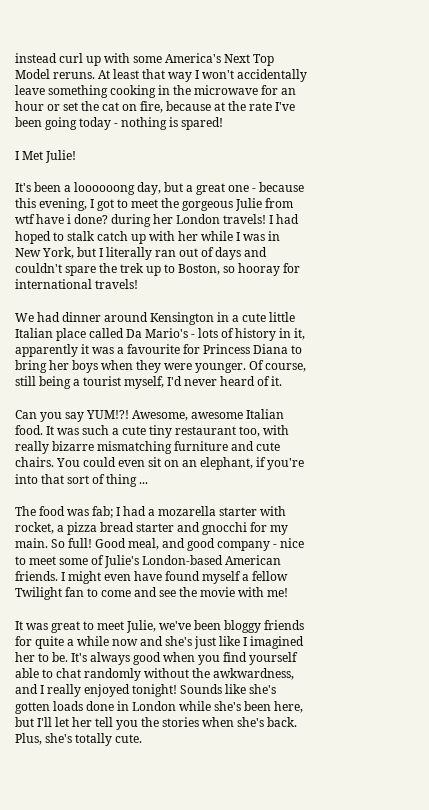instead curl up with some America's Next Top Model reruns. At least that way I won't accidentally leave something cooking in the microwave for an hour or set the cat on fire, because at the rate I've been going today - nothing is spared!

I Met Julie!

It's been a loooooong day, but a great one - because this evening, I got to meet the gorgeous Julie from wtf have i done? during her London travels! I had hoped to stalk catch up with her while I was in New York, but I literally ran out of days and couldn't spare the trek up to Boston, so hooray for international travels!

We had dinner around Kensington in a cute little Italian place called Da Mario's - lots of history in it, apparently it was a favourite for Princess Diana to bring her boys when they were younger. Of course, still being a tourist myself, I'd never heard of it.

Can you say YUM!?! Awesome, awesome Italian food. It was such a cute tiny restaurant too, with really bizarre mismatching furniture and cute chairs. You could even sit on an elephant, if you're into that sort of thing ...

The food was fab; I had a mozarella starter with rocket, a pizza bread starter and gnocchi for my main. So full! Good meal, and good company - nice to meet some of Julie's London-based American friends. I might even have found myself a fellow Twilight fan to come and see the movie with me!

It was great to meet Julie, we've been bloggy friends for quite a while now and she's just like I imagined her to be. It's always good when you find yourself able to chat randomly without the awkwardness, and I really enjoyed tonight! Sounds like she's gotten loads done in London while she's been here, but I'll let her tell you the stories when she's back. Plus, she's totally cute.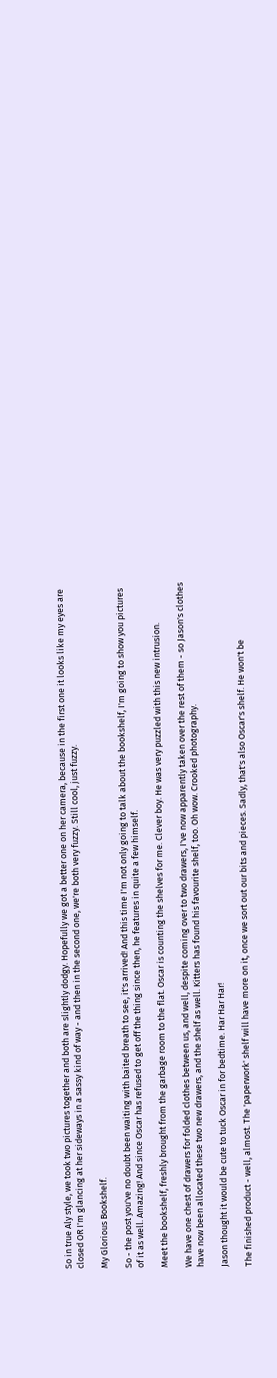So in true Aly style, we took two pictures together and both are slightly dodgy. Hopefully we got a better one on her camera, because in the first one it looks like my eyes are closed OR I'm glancing at her sideways in a sassy kind of way - and then in the second one, we're both very fuzzy. Still cool, just fuzzy.

My Glorious Bookshelf.

So - the post you've no doubt been waiting with baited breath to see, it's arrived! And this time I'm not only going to talk about the bookshelf, I'm going to show you pictures of it as well. Amazing! And since Oscar has refused to get off the thing since then, he features in quite a few himself.

Meet the bookshelf, freshly brought from the garbage room to the flat. Oscar is counting the shelves for me. Clever boy. He was very puzzled with this new intrusion.

We have one chest of drawers for folded clothes between us, and well, despite coming over to two drawers, I've now apparently taken over the rest of them - so Jason's clothes have now been allocated these two new drawers, and the shelf as well. Kitters has found his favourite shelf, too. Oh wow. Crooked photography.

Jason thought it would be cute to tuck Oscar in for bedtime. Har Har Har!

The finished product - well, almost. The 'paperwork' shelf will have more on it, once we sort out our bits and pieces. Sadly, that's also Oscar's shelf. He won't be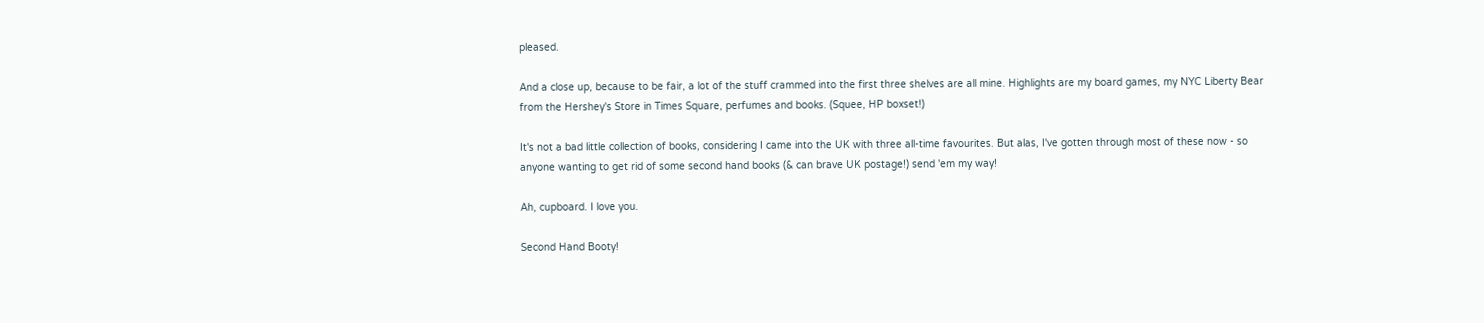pleased.

And a close up, because to be fair, a lot of the stuff crammed into the first three shelves are all mine. Highlights are my board games, my NYC Liberty Bear from the Hershey's Store in Times Square, perfumes and books. (Squee, HP boxset!)

It's not a bad little collection of books, considering I came into the UK with three all-time favourites. But alas, I've gotten through most of these now - so anyone wanting to get rid of some second hand books (& can brave UK postage!) send 'em my way!

Ah, cupboard. I love you.

Second Hand Booty!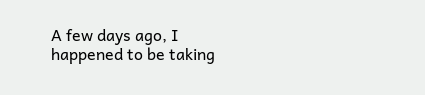A few days ago, I happened to be taking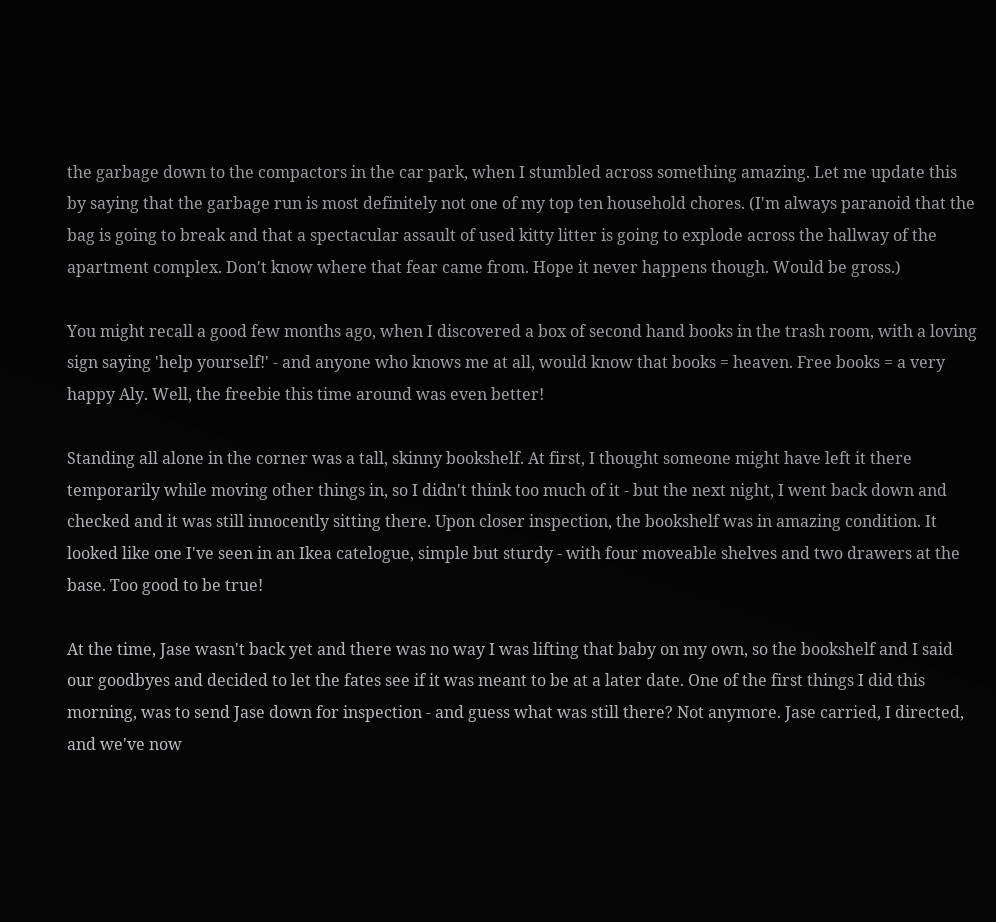the garbage down to the compactors in the car park, when I stumbled across something amazing. Let me update this by saying that the garbage run is most definitely not one of my top ten household chores. (I'm always paranoid that the bag is going to break and that a spectacular assault of used kitty litter is going to explode across the hallway of the apartment complex. Don't know where that fear came from. Hope it never happens though. Would be gross.)

You might recall a good few months ago, when I discovered a box of second hand books in the trash room, with a loving sign saying 'help yourself!' - and anyone who knows me at all, would know that books = heaven. Free books = a very happy Aly. Well, the freebie this time around was even better!

Standing all alone in the corner was a tall, skinny bookshelf. At first, I thought someone might have left it there temporarily while moving other things in, so I didn't think too much of it - but the next night, I went back down and checked and it was still innocently sitting there. Upon closer inspection, the bookshelf was in amazing condition. It looked like one I've seen in an Ikea catelogue, simple but sturdy - with four moveable shelves and two drawers at the base. Too good to be true!

At the time, Jase wasn't back yet and there was no way I was lifting that baby on my own, so the bookshelf and I said our goodbyes and decided to let the fates see if it was meant to be at a later date. One of the first things I did this morning, was to send Jase down for inspection - and guess what was still there? Not anymore. Jase carried, I directed, and we've now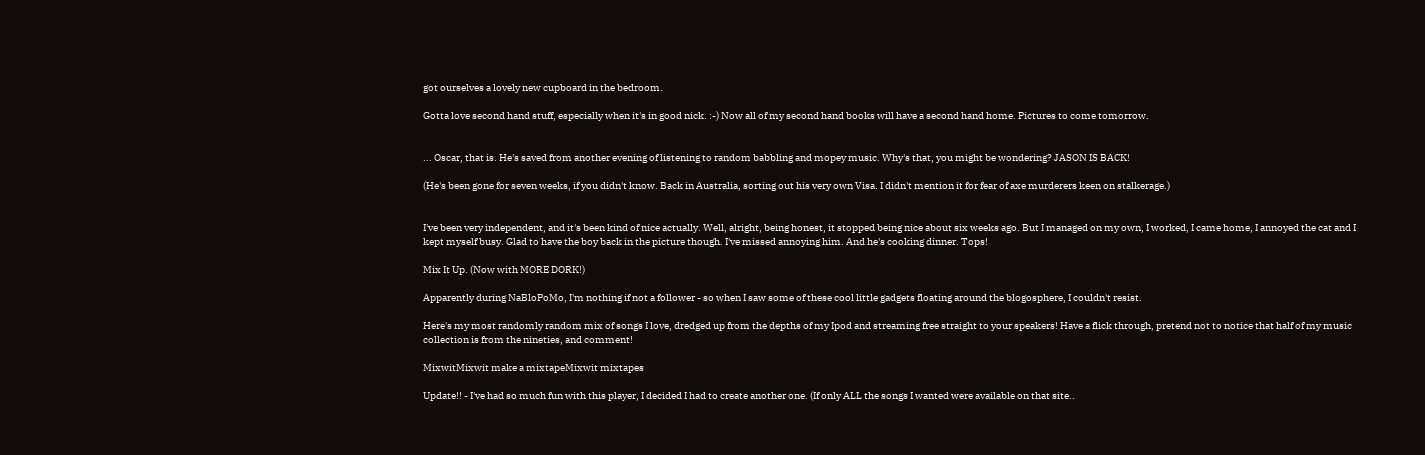got ourselves a lovely new cupboard in the bedroom.

Gotta love second hand stuff, especially when it's in good nick. :-) Now all of my second hand books will have a second hand home. Pictures to come tomorrow.


... Oscar, that is. He's saved from another evening of listening to random babbling and mopey music. Why's that, you might be wondering? JASON IS BACK!

(He's been gone for seven weeks, if you didn't know. Back in Australia, sorting out his very own Visa. I didn't mention it for fear of axe murderers keen on stalkerage.)


I've been very independent, and it's been kind of nice actually. Well, alright, being honest, it stopped being nice about six weeks ago. But I managed on my own, I worked, I came home, I annoyed the cat and I kept myself busy. Glad to have the boy back in the picture though. I've missed annoying him. And he's cooking dinner. Tops!

Mix It Up. (Now with MORE DORK!)

Apparently during NaBloPoMo, I'm nothing if not a follower - so when I saw some of these cool little gadgets floating around the blogosphere, I couldn't resist.

Here's my most randomly random mix of songs I love, dredged up from the depths of my Ipod and streaming free straight to your speakers! Have a flick through, pretend not to notice that half of my music collection is from the nineties, and comment!

MixwitMixwit make a mixtapeMixwit mixtapes

Update!! - I've had so much fun with this player, I decided I had to create another one. (If only ALL the songs I wanted were available on that site..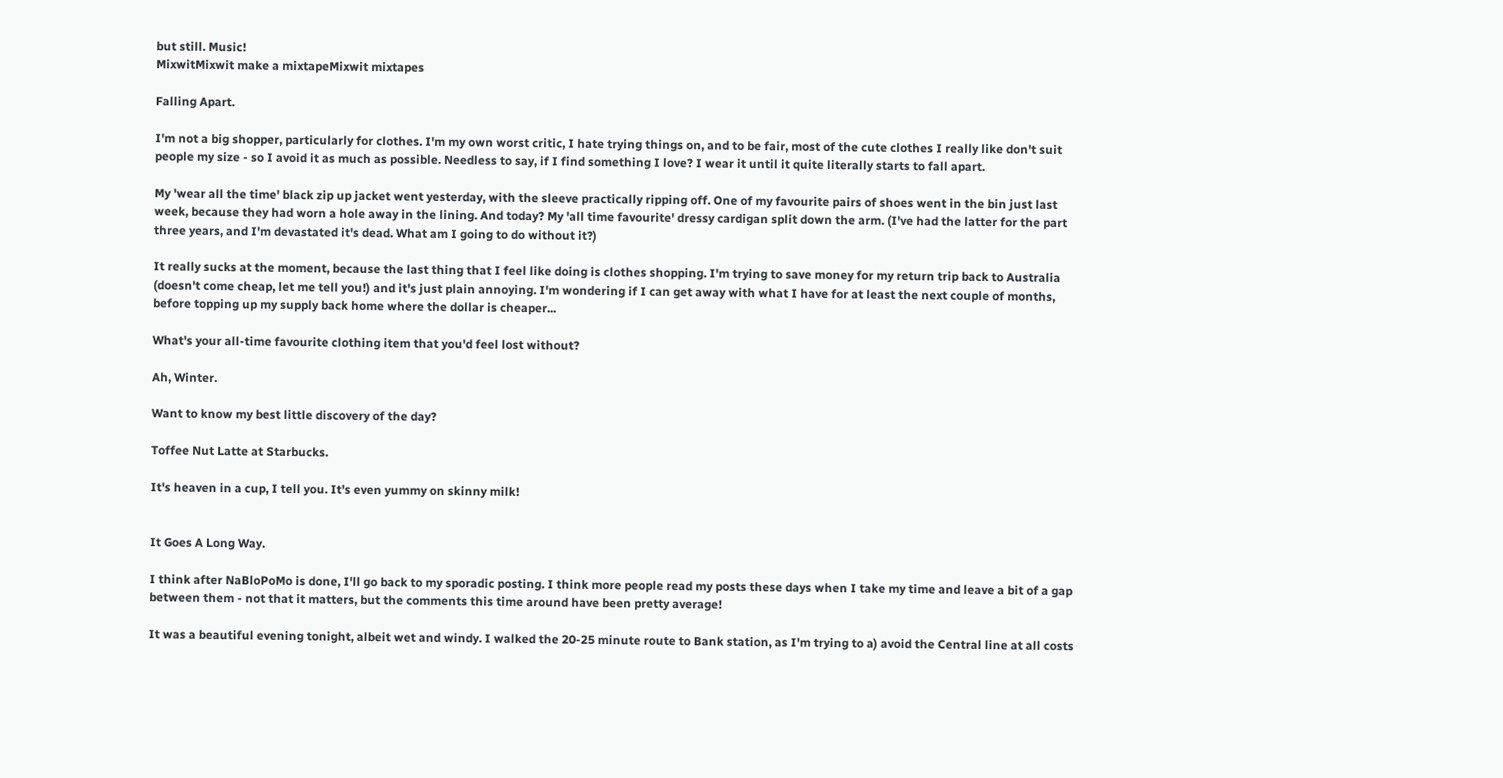but still. Music!
MixwitMixwit make a mixtapeMixwit mixtapes

Falling Apart.

I'm not a big shopper, particularly for clothes. I'm my own worst critic, I hate trying things on, and to be fair, most of the cute clothes I really like don't suit people my size - so I avoid it as much as possible. Needless to say, if I find something I love? I wear it until it quite literally starts to fall apart.

My 'wear all the time' black zip up jacket went yesterday, with the sleeve practically ripping off. One of my favourite pairs of shoes went in the bin just last week, because they had worn a hole away in the lining. And today? My 'all time favourite' dressy cardigan split down the arm. (I've had the latter for the part three years, and I'm devastated it's dead. What am I going to do without it?)

It really sucks at the moment, because the last thing that I feel like doing is clothes shopping. I'm trying to save money for my return trip back to Australia (doesn't come cheap, let me tell you!) and it's just plain annoying. I'm wondering if I can get away with what I have for at least the next couple of months, before topping up my supply back home where the dollar is cheaper...

What's your all-time favourite clothing item that you'd feel lost without?

Ah, Winter.

Want to know my best little discovery of the day?

Toffee Nut Latte at Starbucks.

It's heaven in a cup, I tell you. It's even yummy on skinny milk!


It Goes A Long Way.

I think after NaBloPoMo is done, I'll go back to my sporadic posting. I think more people read my posts these days when I take my time and leave a bit of a gap between them - not that it matters, but the comments this time around have been pretty average!

It was a beautiful evening tonight, albeit wet and windy. I walked the 20-25 minute route to Bank station, as I'm trying to a) avoid the Central line at all costs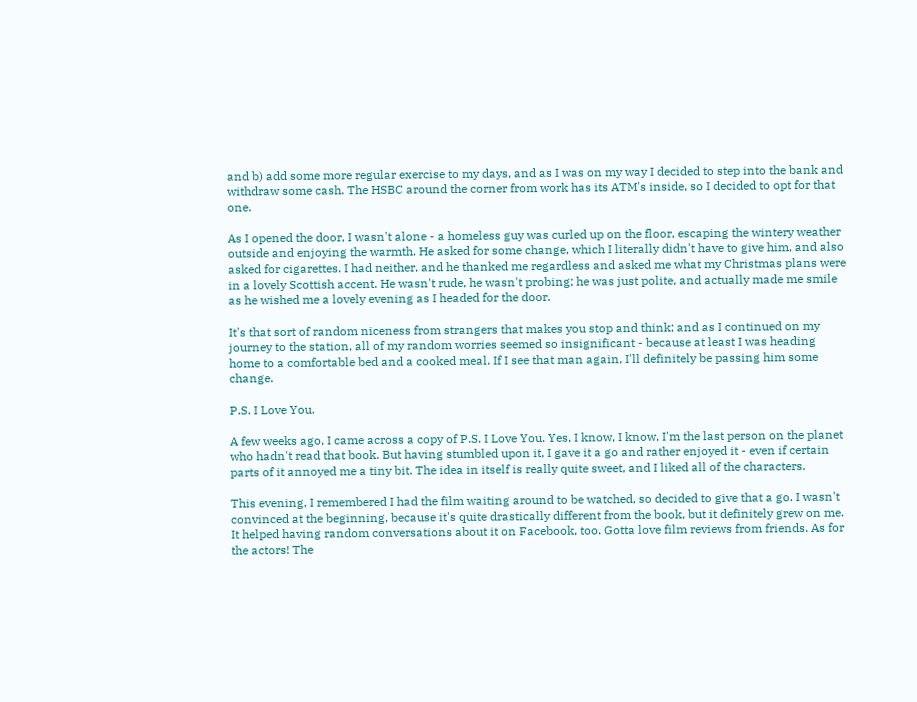and b) add some more regular exercise to my days, and as I was on my way I decided to step into the bank and withdraw some cash. The HSBC around the corner from work has its ATM's inside, so I decided to opt for that one.

As I opened the door, I wasn't alone - a homeless guy was curled up on the floor, escaping the wintery weather outside and enjoying the warmth. He asked for some change, which I literally didn't have to give him, and also asked for cigarettes. I had neither, and he thanked me regardless and asked me what my Christmas plans were in a lovely Scottish accent. He wasn't rude, he wasn't probing; he was just polite, and actually made me smile as he wished me a lovely evening as I headed for the door.

It's that sort of random niceness from strangers that makes you stop and think; and as I continued on my journey to the station, all of my random worries seemed so insignificant - because at least I was heading home to a comfortable bed and a cooked meal. If I see that man again, I'll definitely be passing him some change.

P.S. I Love You.

A few weeks ago, I came across a copy of P.S. I Love You. Yes, I know, I know, I'm the last person on the planet who hadn't read that book. But having stumbled upon it, I gave it a go and rather enjoyed it - even if certain parts of it annoyed me a tiny bit. The idea in itself is really quite sweet, and I liked all of the characters.

This evening, I remembered I had the film waiting around to be watched, so decided to give that a go. I wasn't convinced at the beginning, because it's quite drastically different from the book, but it definitely grew on me. It helped having random conversations about it on Facebook, too. Gotta love film reviews from friends. As for the actors! The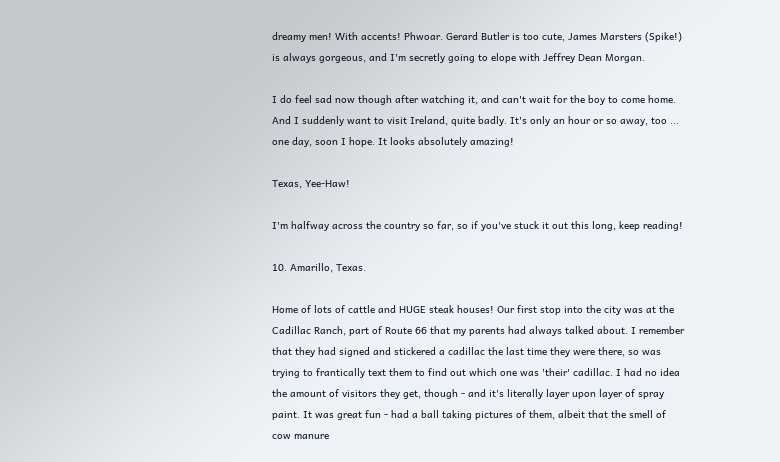dreamy men! With accents! Phwoar. Gerard Butler is too cute, James Marsters (Spike!) is always gorgeous, and I'm secretly going to elope with Jeffrey Dean Morgan.

I do feel sad now though after watching it, and can't wait for the boy to come home. And I suddenly want to visit Ireland, quite badly. It's only an hour or so away, too ... one day, soon I hope. It looks absolutely amazing!

Texas, Yee-Haw!

I'm halfway across the country so far, so if you've stuck it out this long, keep reading!

10. Amarillo, Texas.

Home of lots of cattle and HUGE steak houses! Our first stop into the city was at the Cadillac Ranch, part of Route 66 that my parents had always talked about. I remember that they had signed and stickered a cadillac the last time they were there, so was trying to frantically text them to find out which one was 'their' cadillac. I had no idea the amount of visitors they get, though - and it's literally layer upon layer of spray paint. It was great fun - had a ball taking pictures of them, albeit that the smell of cow manure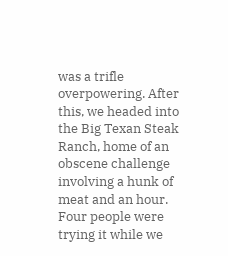was a trifle overpowering. After this, we headed into the Big Texan Steak Ranch, home of an obscene challenge involving a hunk of meat and an hour. Four people were trying it while we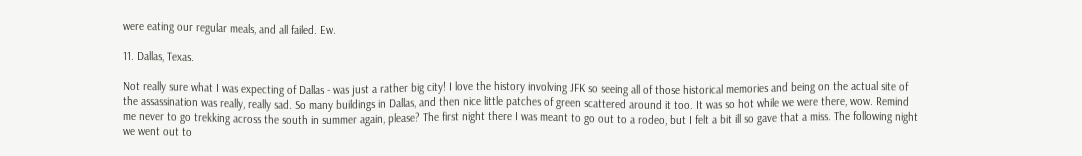were eating our regular meals, and all failed. Ew.

11. Dallas, Texas.

Not really sure what I was expecting of Dallas - was just a rather big city! I love the history involving JFK so seeing all of those historical memories and being on the actual site of the assassination was really, really sad. So many buildings in Dallas, and then nice little patches of green scattered around it too. It was so hot while we were there, wow. Remind me never to go trekking across the south in summer again, please? The first night there I was meant to go out to a rodeo, but I felt a bit ill so gave that a miss. The following night we went out to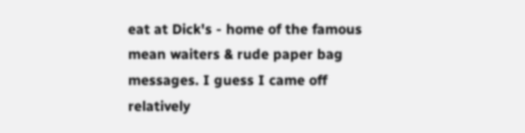eat at Dick's - home of the famous mean waiters & rude paper bag messages. I guess I came off relatively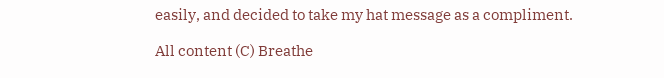easily, and decided to take my hat message as a compliment.

All content (C) Breathe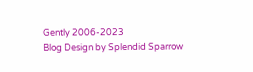Gently 2006-2023
Blog Design by Splendid Sparrow